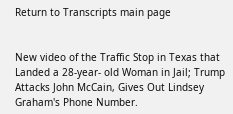Return to Transcripts main page


New video of the Traffic Stop in Texas that Landed a 28-year- old Woman in Jail; Trump Attacks John McCain, Gives Out Lindsey Graham's Phone Number.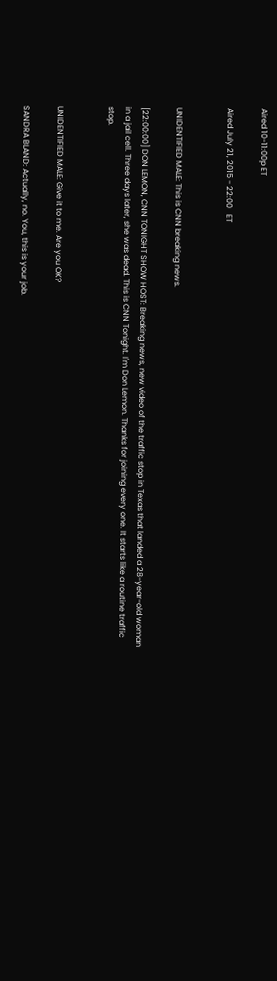Aired 10-11:00p ET

Aired July 21, 2015 - 22:00   ET


UNIDENTIFIED MALE: This is CNN breaking news.

[22:00:00] DON LEMON, CNN TONIGHT SHOW HOST: Breaking news, new video of the traffic stop in Texas that landed a 28-year-old woman in a jail cell. Three days later, she was dead. This is CNN Tonight. I'm Don Lemon. Thanks for joining every one. It starts like a routine traffic stop.


UNIDENTIFIED MALE: Give it to me. Are you OK?

SANDRA BLAND: Actually, no. You, this is your job.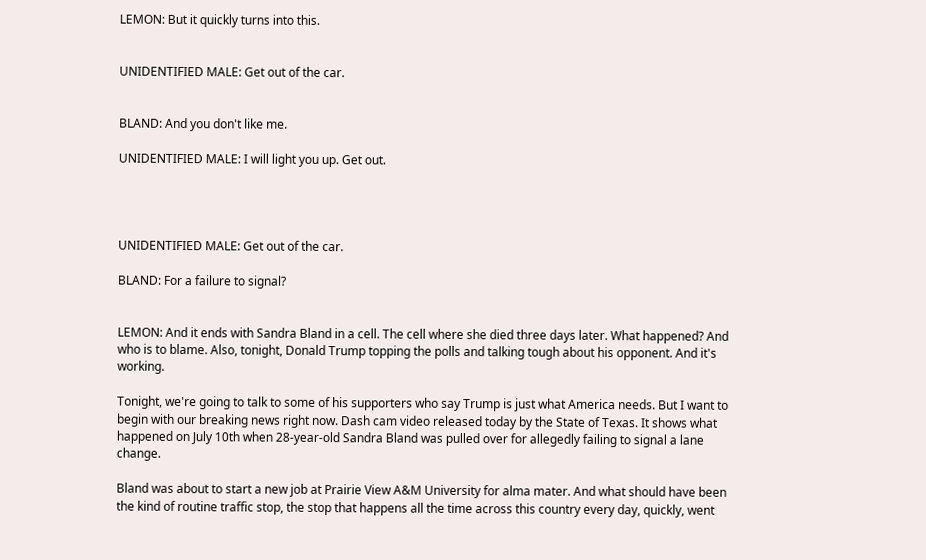LEMON: But it quickly turns into this.


UNIDENTIFIED MALE: Get out of the car.


BLAND: And you don't like me.

UNIDENTIFIED MALE: I will light you up. Get out.




UNIDENTIFIED MALE: Get out of the car.

BLAND: For a failure to signal?


LEMON: And it ends with Sandra Bland in a cell. The cell where she died three days later. What happened? And who is to blame. Also, tonight, Donald Trump topping the polls and talking tough about his opponent. And it's working.

Tonight, we're going to talk to some of his supporters who say Trump is just what America needs. But I want to begin with our breaking news right now. Dash cam video released today by the State of Texas. It shows what happened on July 10th when 28-year-old Sandra Bland was pulled over for allegedly failing to signal a lane change.

Bland was about to start a new job at Prairie View A&M University for alma mater. And what should have been the kind of routine traffic stop, the stop that happens all the time across this country every day, quickly, went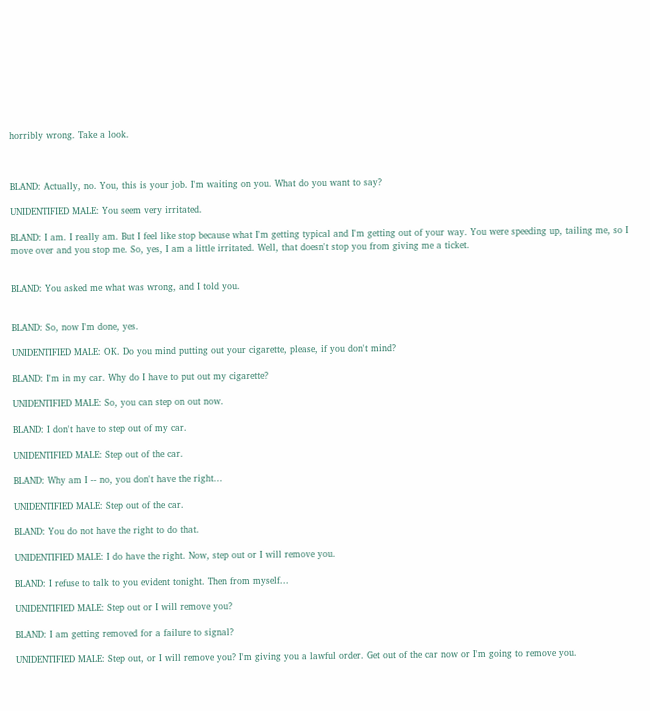horribly wrong. Take a look.



BLAND: Actually, no. You, this is your job. I'm waiting on you. What do you want to say?

UNIDENTIFIED MALE: You seem very irritated.

BLAND: I am. I really am. But I feel like stop because what I'm getting typical and I'm getting out of your way. You were speeding up, tailing me, so I move over and you stop me. So, yes, I am a little irritated. Well, that doesn't stop you from giving me a ticket.


BLAND: You asked me what was wrong, and I told you.


BLAND: So, now I'm done, yes.

UNIDENTIFIED MALE: OK. Do you mind putting out your cigarette, please, if you don't mind?

BLAND: I'm in my car. Why do I have to put out my cigarette?

UNIDENTIFIED MALE: So, you can step on out now.

BLAND: I don't have to step out of my car.

UNIDENTIFIED MALE: Step out of the car.

BLAND: Why am I -- no, you don't have the right...

UNIDENTIFIED MALE: Step out of the car.

BLAND: You do not have the right to do that.

UNIDENTIFIED MALE: I do have the right. Now, step out or I will remove you.

BLAND: I refuse to talk to you evident tonight. Then from myself...

UNIDENTIFIED MALE: Step out or I will remove you?

BLAND: I am getting removed for a failure to signal?

UNIDENTIFIED MALE: Step out, or I will remove you? I'm giving you a lawful order. Get out of the car now or I'm going to remove you.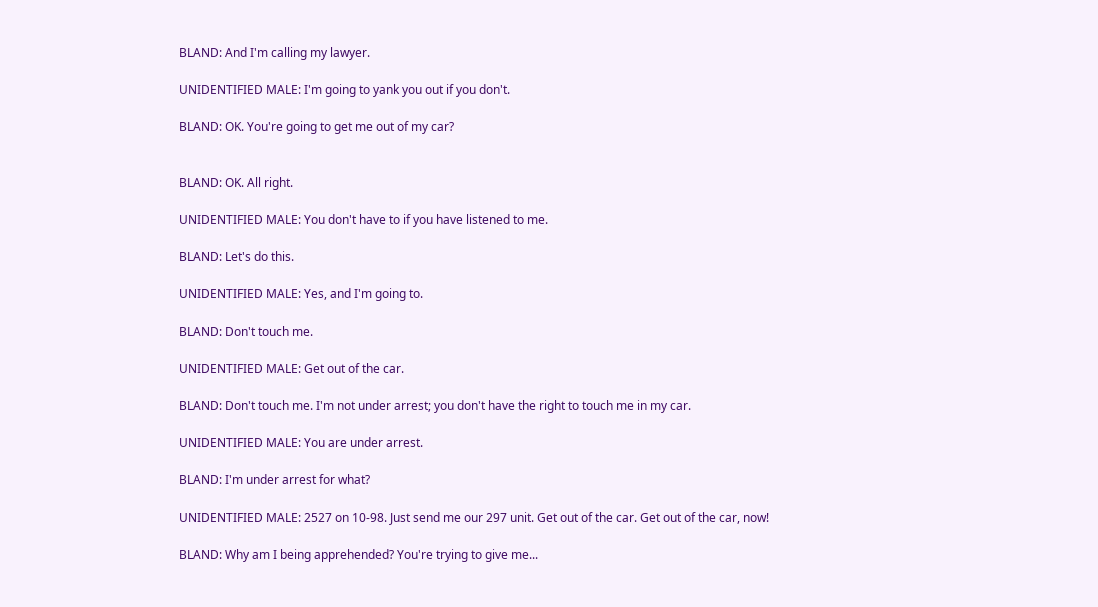BLAND: And I'm calling my lawyer.

UNIDENTIFIED MALE: I'm going to yank you out if you don't.

BLAND: OK. You're going to get me out of my car?


BLAND: OK. All right.

UNIDENTIFIED MALE: You don't have to if you have listened to me.

BLAND: Let's do this.

UNIDENTIFIED MALE: Yes, and I'm going to.

BLAND: Don't touch me.

UNIDENTIFIED MALE: Get out of the car.

BLAND: Don't touch me. I'm not under arrest; you don't have the right to touch me in my car.

UNIDENTIFIED MALE: You are under arrest.

BLAND: I'm under arrest for what?

UNIDENTIFIED MALE: 2527 on 10-98. Just send me our 297 unit. Get out of the car. Get out of the car, now!

BLAND: Why am I being apprehended? You're trying to give me...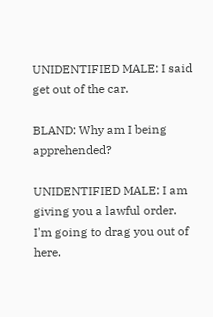UNIDENTIFIED MALE: I said get out of the car.

BLAND: Why am I being apprehended?

UNIDENTIFIED MALE: I am giving you a lawful order. I'm going to drag you out of here.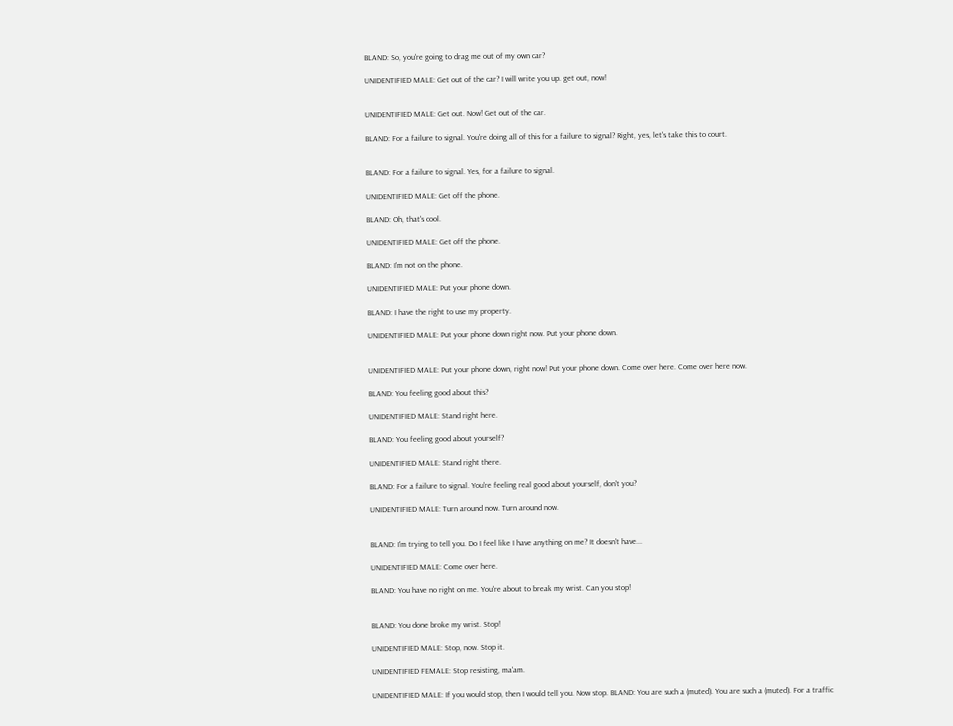BLAND: So, you're going to drag me out of my own car?

UNIDENTIFIED MALE: Get out of the car? I will write you up. get out, now!


UNIDENTIFIED MALE: Get out. Now! Get out of the car.

BLAND: For a failure to signal. You're doing all of this for a failure to signal? Right, yes, let's take this to court.


BLAND: For a failure to signal. Yes, for a failure to signal.

UNIDENTIFIED MALE: Get off the phone.

BLAND: Oh, that's cool.

UNIDENTIFIED MALE: Get off the phone.

BLAND: I'm not on the phone.

UNIDENTIFIED MALE: Put your phone down.

BLAND: I have the right to use my property.

UNIDENTIFIED MALE: Put your phone down right now. Put your phone down.


UNIDENTIFIED MALE: Put your phone down, right now! Put your phone down. Come over here. Come over here now.

BLAND: You feeling good about this?

UNIDENTIFIED MALE: Stand right here.

BLAND: You feeling good about yourself?

UNIDENTIFIED MALE: Stand right there.

BLAND: For a failure to signal. You're feeling real good about yourself, don't you?

UNIDENTIFIED MALE: Turn around now. Turn around now.


BLAND: I'm trying to tell you. Do I feel like I have anything on me? It doesn't have...

UNIDENTIFIED MALE: Come over here.

BLAND: You have no right on me. You're about to break my wrist. Can you stop!


BLAND: You done broke my wrist. Stop!

UNIDENTIFIED MALE: Stop, now. Stop it.

UNIDENTIFIED FEMALE: Stop resisting, ma'am.

UNIDENTIFIED MALE: If you would stop, then I would tell you. Now stop. BLAND: You are such a (muted). You are such a (muted). For a traffic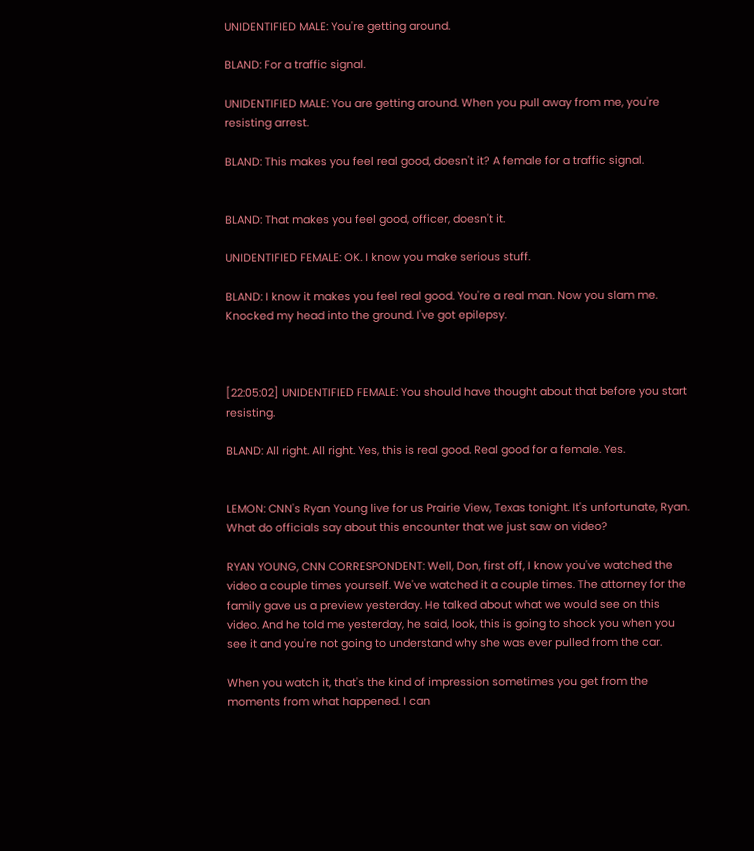UNIDENTIFIED MALE: You're getting around.

BLAND: For a traffic signal.

UNIDENTIFIED MALE: You are getting around. When you pull away from me, you're resisting arrest.

BLAND: This makes you feel real good, doesn't it? A female for a traffic signal.


BLAND: That makes you feel good, officer, doesn't it.

UNIDENTIFIED FEMALE: OK. I know you make serious stuff.

BLAND: I know it makes you feel real good. You're a real man. Now you slam me. Knocked my head into the ground. I've got epilepsy.



[22:05:02] UNIDENTIFIED FEMALE: You should have thought about that before you start resisting.

BLAND: All right. All right. Yes, this is real good. Real good for a female. Yes.


LEMON: CNN's Ryan Young live for us Prairie View, Texas tonight. It's unfortunate, Ryan. What do officials say about this encounter that we just saw on video?

RYAN YOUNG, CNN CORRESPONDENT: Well, Don, first off, I know you've watched the video a couple times yourself. We've watched it a couple times. The attorney for the family gave us a preview yesterday. He talked about what we would see on this video. And he told me yesterday, he said, look, this is going to shock you when you see it and you're not going to understand why she was ever pulled from the car.

When you watch it, that's the kind of impression sometimes you get from the moments from what happened. I can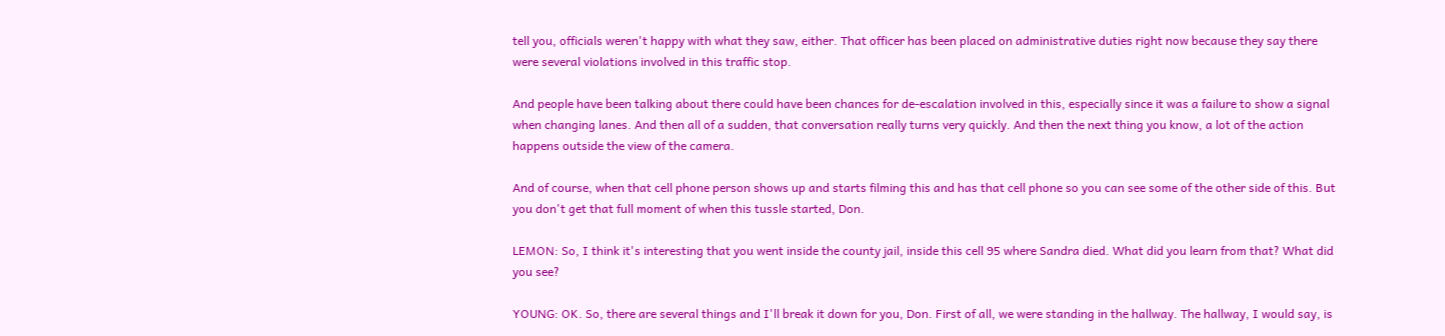tell you, officials weren't happy with what they saw, either. That officer has been placed on administrative duties right now because they say there were several violations involved in this traffic stop.

And people have been talking about there could have been chances for de-escalation involved in this, especially since it was a failure to show a signal when changing lanes. And then all of a sudden, that conversation really turns very quickly. And then the next thing you know, a lot of the action happens outside the view of the camera.

And of course, when that cell phone person shows up and starts filming this and has that cell phone so you can see some of the other side of this. But you don't get that full moment of when this tussle started, Don.

LEMON: So, I think it's interesting that you went inside the county jail, inside this cell 95 where Sandra died. What did you learn from that? What did you see?

YOUNG: OK. So, there are several things and I'll break it down for you, Don. First of all, we were standing in the hallway. The hallway, I would say, is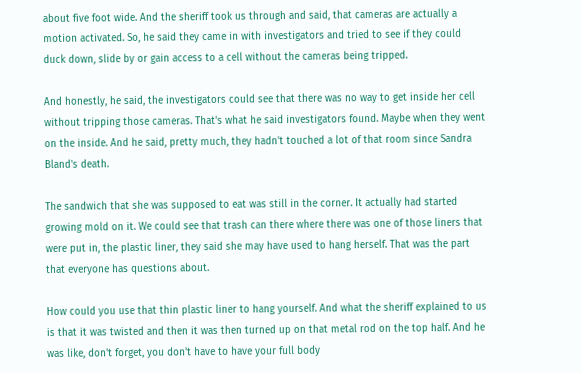about five foot wide. And the sheriff took us through and said, that cameras are actually a motion activated. So, he said they came in with investigators and tried to see if they could duck down, slide by or gain access to a cell without the cameras being tripped.

And honestly, he said, the investigators could see that there was no way to get inside her cell without tripping those cameras. That's what he said investigators found. Maybe when they went on the inside. And he said, pretty much, they hadn't touched a lot of that room since Sandra Bland's death.

The sandwich that she was supposed to eat was still in the corner. It actually had started growing mold on it. We could see that trash can there where there was one of those liners that were put in, the plastic liner, they said she may have used to hang herself. That was the part that everyone has questions about.

How could you use that thin plastic liner to hang yourself. And what the sheriff explained to us is that it was twisted and then it was then turned up on that metal rod on the top half. And he was like, don't forget, you don't have to have your full body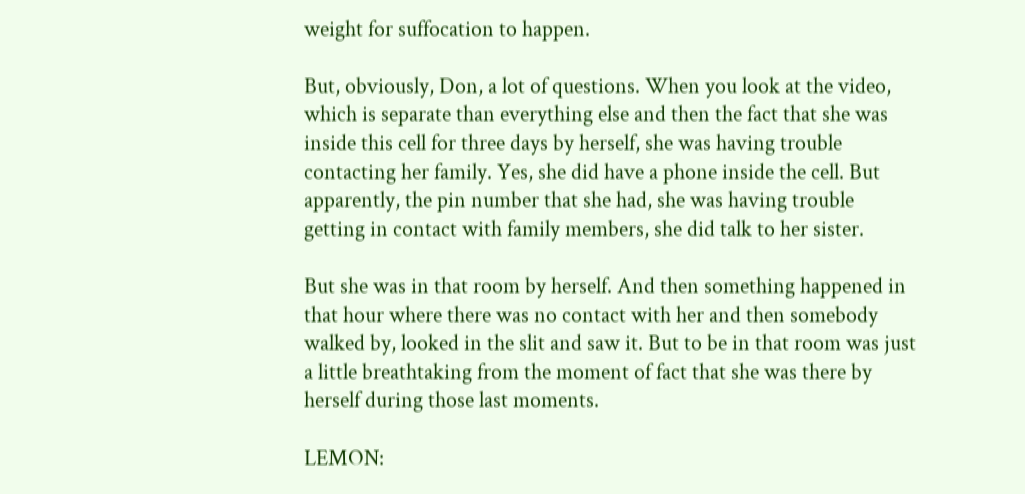weight for suffocation to happen.

But, obviously, Don, a lot of questions. When you look at the video, which is separate than everything else and then the fact that she was inside this cell for three days by herself, she was having trouble contacting her family. Yes, she did have a phone inside the cell. But apparently, the pin number that she had, she was having trouble getting in contact with family members, she did talk to her sister.

But she was in that room by herself. And then something happened in that hour where there was no contact with her and then somebody walked by, looked in the slit and saw it. But to be in that room was just a little breathtaking from the moment of fact that she was there by herself during those last moments.

LEMON: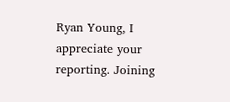Ryan Young, I appreciate your reporting. Joining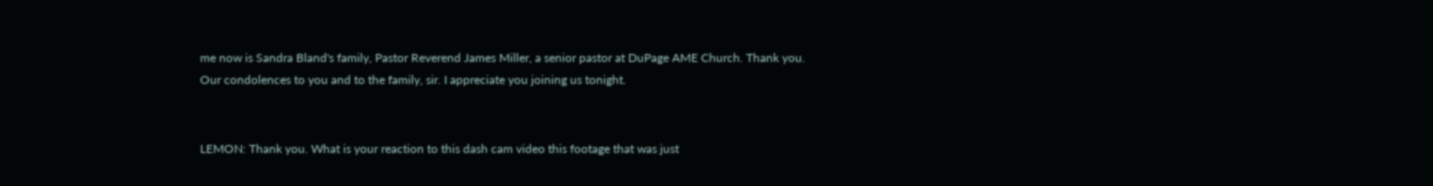me now is Sandra Bland's family, Pastor Reverend James Miller, a senior pastor at DuPage AME Church. Thank you. Our condolences to you and to the family, sir. I appreciate you joining us tonight.


LEMON: Thank you. What is your reaction to this dash cam video this footage that was just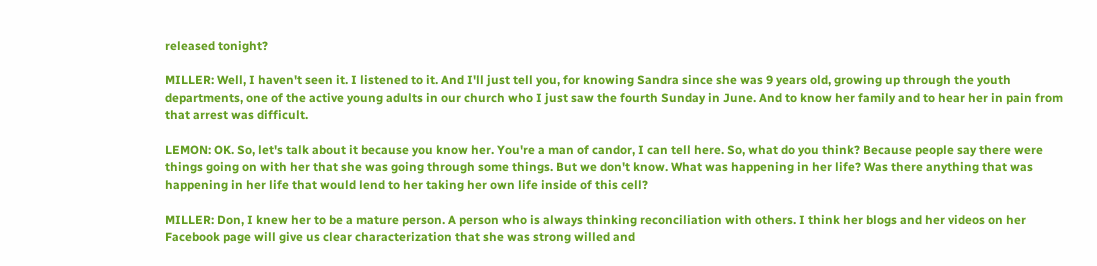released tonight?

MILLER: Well, I haven't seen it. I listened to it. And I'll just tell you, for knowing Sandra since she was 9 years old, growing up through the youth departments, one of the active young adults in our church who I just saw the fourth Sunday in June. And to know her family and to hear her in pain from that arrest was difficult.

LEMON: OK. So, let's talk about it because you know her. You're a man of candor, I can tell here. So, what do you think? Because people say there were things going on with her that she was going through some things. But we don't know. What was happening in her life? Was there anything that was happening in her life that would lend to her taking her own life inside of this cell?

MILLER: Don, I knew her to be a mature person. A person who is always thinking reconciliation with others. I think her blogs and her videos on her Facebook page will give us clear characterization that she was strong willed and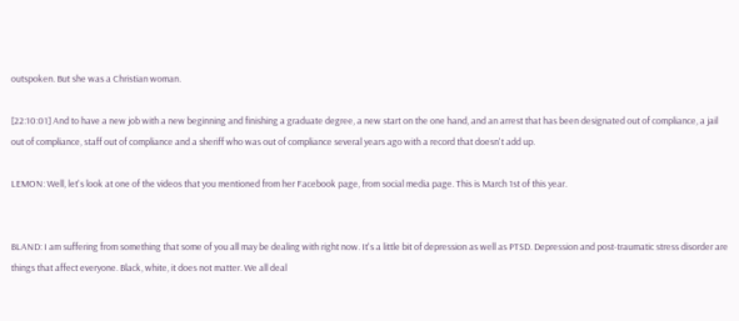outspoken. But she was a Christian woman.

[22:10:01] And to have a new job with a new beginning and finishing a graduate degree, a new start on the one hand, and an arrest that has been designated out of compliance, a jail out of compliance, staff out of compliance and a sheriff who was out of compliance several years ago with a record that doesn't add up.

LEMON: Well, let's look at one of the videos that you mentioned from her Facebook page, from social media page. This is March 1st of this year.


BLAND: I am suffering from something that some of you all may be dealing with right now. It's a little bit of depression as well as PTSD. Depression and post-traumatic stress disorder are things that affect everyone. Black, white, it does not matter. We all deal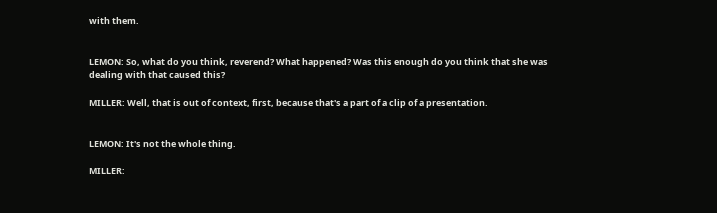with them.


LEMON: So, what do you think, reverend? What happened? Was this enough do you think that she was dealing with that caused this?

MILLER: Well, that is out of context, first, because that's a part of a clip of a presentation.


LEMON: It's not the whole thing.

MILLER: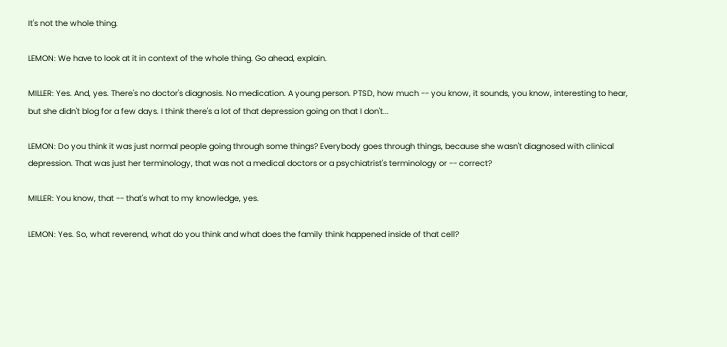It's not the whole thing.

LEMON: We have to look at it in context of the whole thing. Go ahead, explain.

MILLER: Yes. And, yes. There's no doctor's diagnosis. No medication. A young person. PTSD, how much -- you know, it sounds, you know, interesting to hear, but she didn't blog for a few days. I think there's a lot of that depression going on that I don't...

LEMON: Do you think it was just normal people going through some things? Everybody goes through things, because she wasn't diagnosed with clinical depression. That was just her terminology, that was not a medical doctors or a psychiatrist's terminology or -- correct?

MILLER: You know, that -- that's what to my knowledge, yes.

LEMON: Yes. So, what reverend, what do you think and what does the family think happened inside of that cell?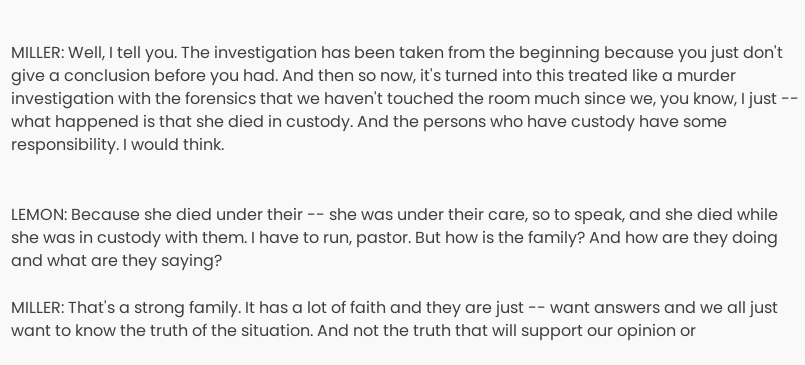MILLER: Well, I tell you. The investigation has been taken from the beginning because you just don't give a conclusion before you had. And then so now, it's turned into this treated like a murder investigation with the forensics that we haven't touched the room much since we, you know, I just -- what happened is that she died in custody. And the persons who have custody have some responsibility. I would think.


LEMON: Because she died under their -- she was under their care, so to speak, and she died while she was in custody with them. I have to run, pastor. But how is the family? And how are they doing and what are they saying?

MILLER: That's a strong family. It has a lot of faith and they are just -- want answers and we all just want to know the truth of the situation. And not the truth that will support our opinion or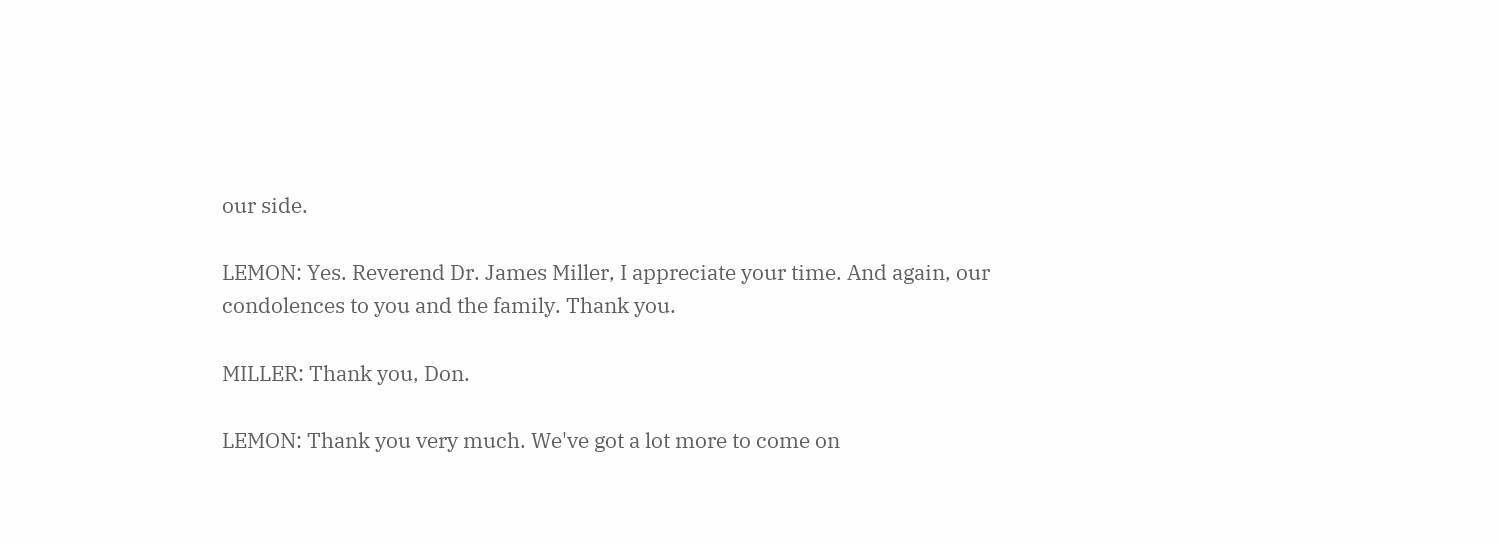our side.

LEMON: Yes. Reverend Dr. James Miller, I appreciate your time. And again, our condolences to you and the family. Thank you.

MILLER: Thank you, Don.

LEMON: Thank you very much. We've got a lot more to come on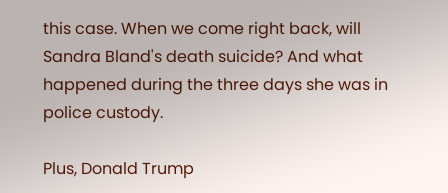this case. When we come right back, will Sandra Bland's death suicide? And what happened during the three days she was in police custody.

Plus, Donald Trump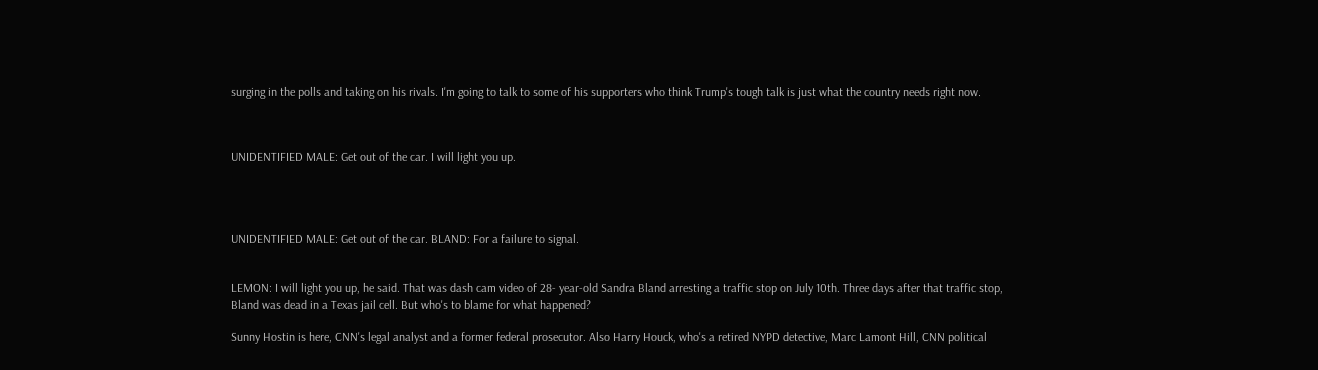surging in the polls and taking on his rivals. I'm going to talk to some of his supporters who think Trump's tough talk is just what the country needs right now.



UNIDENTIFIED MALE: Get out of the car. I will light you up.




UNIDENTIFIED MALE: Get out of the car. BLAND: For a failure to signal.


LEMON: I will light you up, he said. That was dash cam video of 28- year-old Sandra Bland arresting a traffic stop on July 10th. Three days after that traffic stop, Bland was dead in a Texas jail cell. But who's to blame for what happened?

Sunny Hostin is here, CNN's legal analyst and a former federal prosecutor. Also Harry Houck, who's a retired NYPD detective, Marc Lamont Hill, CNN political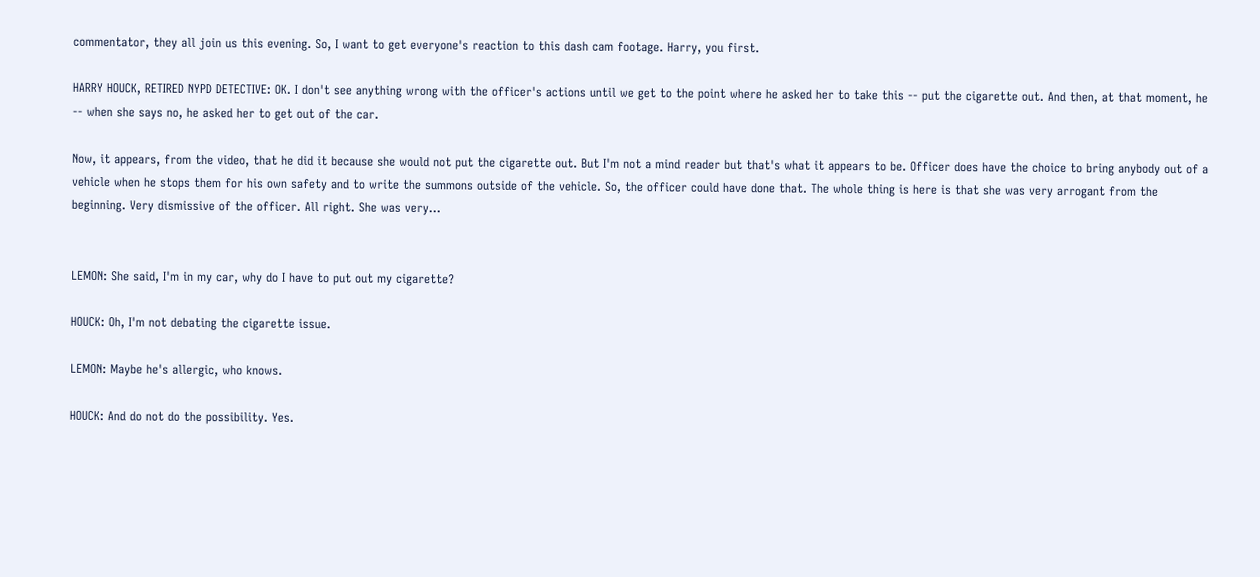commentator, they all join us this evening. So, I want to get everyone's reaction to this dash cam footage. Harry, you first.

HARRY HOUCK, RETIRED NYPD DETECTIVE: OK. I don't see anything wrong with the officer's actions until we get to the point where he asked her to take this -- put the cigarette out. And then, at that moment, he -- when she says no, he asked her to get out of the car.

Now, it appears, from the video, that he did it because she would not put the cigarette out. But I'm not a mind reader but that's what it appears to be. Officer does have the choice to bring anybody out of a vehicle when he stops them for his own safety and to write the summons outside of the vehicle. So, the officer could have done that. The whole thing is here is that she was very arrogant from the beginning. Very dismissive of the officer. All right. She was very...


LEMON: She said, I'm in my car, why do I have to put out my cigarette?

HOUCK: Oh, I'm not debating the cigarette issue.

LEMON: Maybe he's allergic, who knows.

HOUCK: And do not do the possibility. Yes.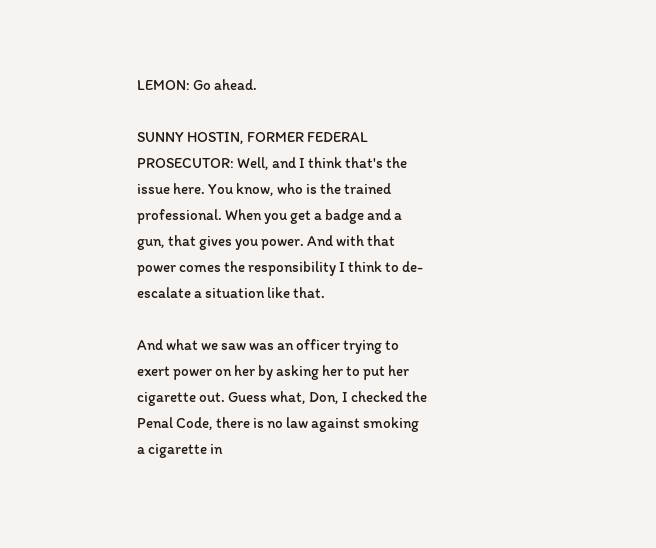LEMON: Go ahead.

SUNNY HOSTIN, FORMER FEDERAL PROSECUTOR: Well, and I think that's the issue here. You know, who is the trained professional. When you get a badge and a gun, that gives you power. And with that power comes the responsibility I think to de-escalate a situation like that.

And what we saw was an officer trying to exert power on her by asking her to put her cigarette out. Guess what, Don, I checked the Penal Code, there is no law against smoking a cigarette in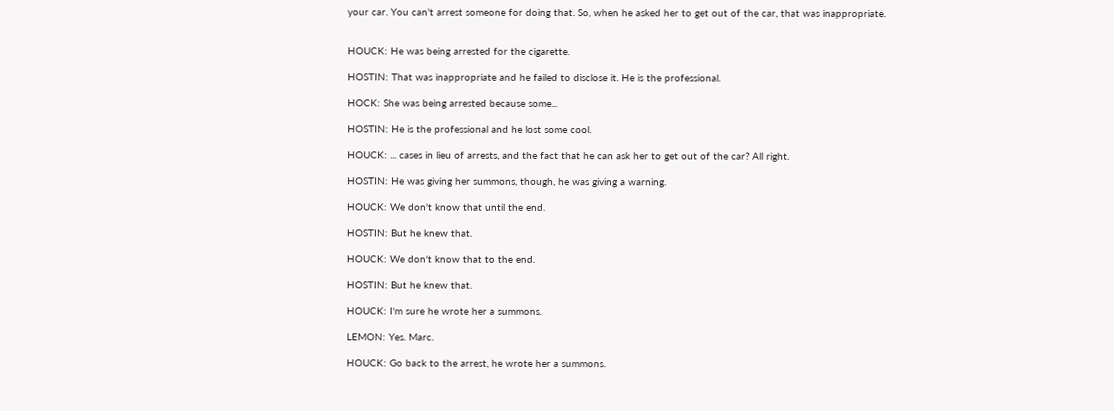your car. You can't arrest someone for doing that. So, when he asked her to get out of the car, that was inappropriate.


HOUCK: He was being arrested for the cigarette.

HOSTIN: That was inappropriate and he failed to disclose it. He is the professional.

HOCK: She was being arrested because some...

HOSTIN: He is the professional and he lost some cool.

HOUCK: ... cases in lieu of arrests, and the fact that he can ask her to get out of the car? All right.

HOSTIN: He was giving her summons, though, he was giving a warning.

HOUCK: We don't know that until the end.

HOSTIN: But he knew that.

HOUCK: We don't know that to the end.

HOSTIN: But he knew that.

HOUCK: I'm sure he wrote her a summons.

LEMON: Yes. Marc.

HOUCK: Go back to the arrest, he wrote her a summons.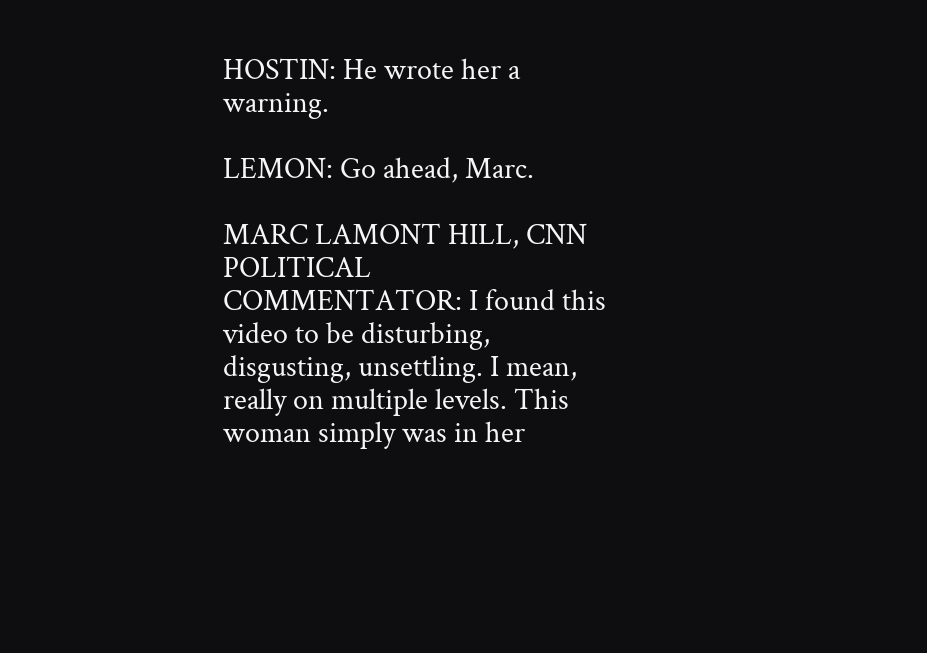HOSTIN: He wrote her a warning.

LEMON: Go ahead, Marc.

MARC LAMONT HILL, CNN POLITICAL COMMENTATOR: I found this video to be disturbing, disgusting, unsettling. I mean, really on multiple levels. This woman simply was in her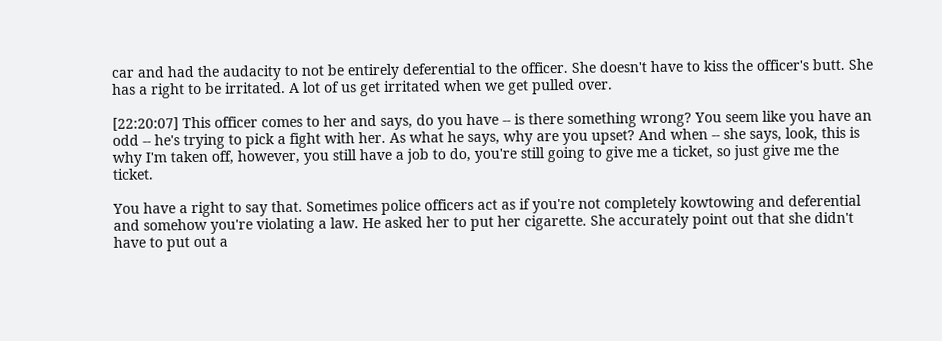car and had the audacity to not be entirely deferential to the officer. She doesn't have to kiss the officer's butt. She has a right to be irritated. A lot of us get irritated when we get pulled over.

[22:20:07] This officer comes to her and says, do you have -- is there something wrong? You seem like you have an odd -- he's trying to pick a fight with her. As what he says, why are you upset? And when -- she says, look, this is why I'm taken off, however, you still have a job to do, you're still going to give me a ticket, so just give me the ticket.

You have a right to say that. Sometimes police officers act as if you're not completely kowtowing and deferential and somehow you're violating a law. He asked her to put her cigarette. She accurately point out that she didn't have to put out a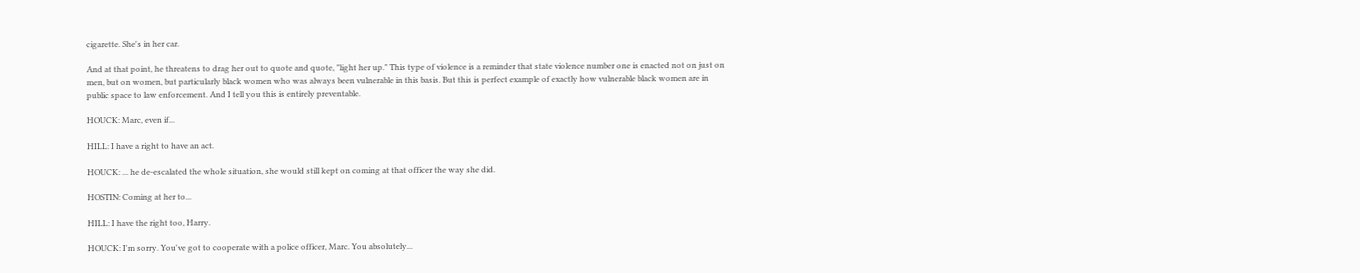cigarette. She's in her car.

And at that point, he threatens to drag her out to quote and quote, "light her up." This type of violence is a reminder that state violence number one is enacted not on just on men, but on women, but particularly black women who was always been vulnerable in this basis. But this is perfect example of exactly how vulnerable black women are in public space to law enforcement. And I tell you this is entirely preventable.

HOUCK: Marc, even if...

HILL: I have a right to have an act.

HOUCK: ... he de-escalated the whole situation, she would still kept on coming at that officer the way she did.

HOSTIN: Coming at her to...

HILL: I have the right too, Harry.

HOUCK: I'm sorry. You've got to cooperate with a police officer, Marc. You absolutely...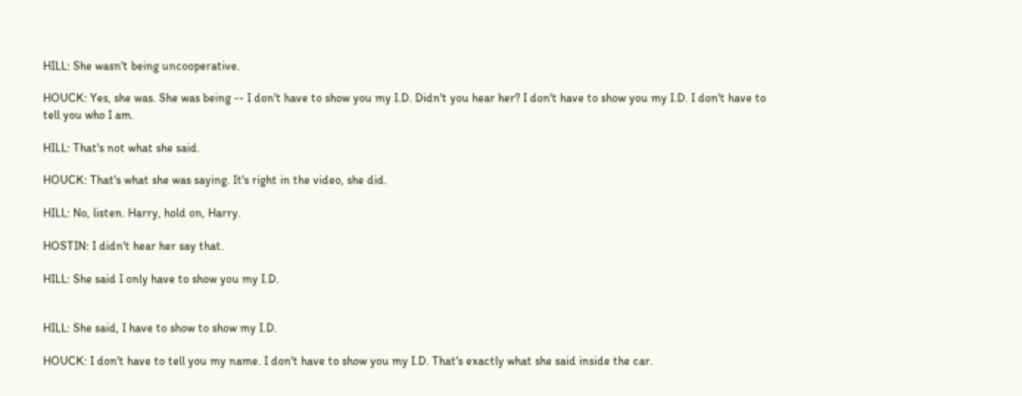HILL: She wasn't being uncooperative.

HOUCK: Yes, she was. She was being -- I don't have to show you my I.D. Didn't you hear her? I don't have to show you my I.D. I don't have to tell you who I am.

HILL: That's not what she said.

HOUCK: That's what she was saying. It's right in the video, she did.

HILL: No, listen. Harry, hold on, Harry.

HOSTIN: I didn't hear her say that.

HILL: She said I only have to show you my I.D.


HILL: She said, I have to show to show my I.D.

HOUCK: I don't have to tell you my name. I don't have to show you my I.D. That's exactly what she said inside the car.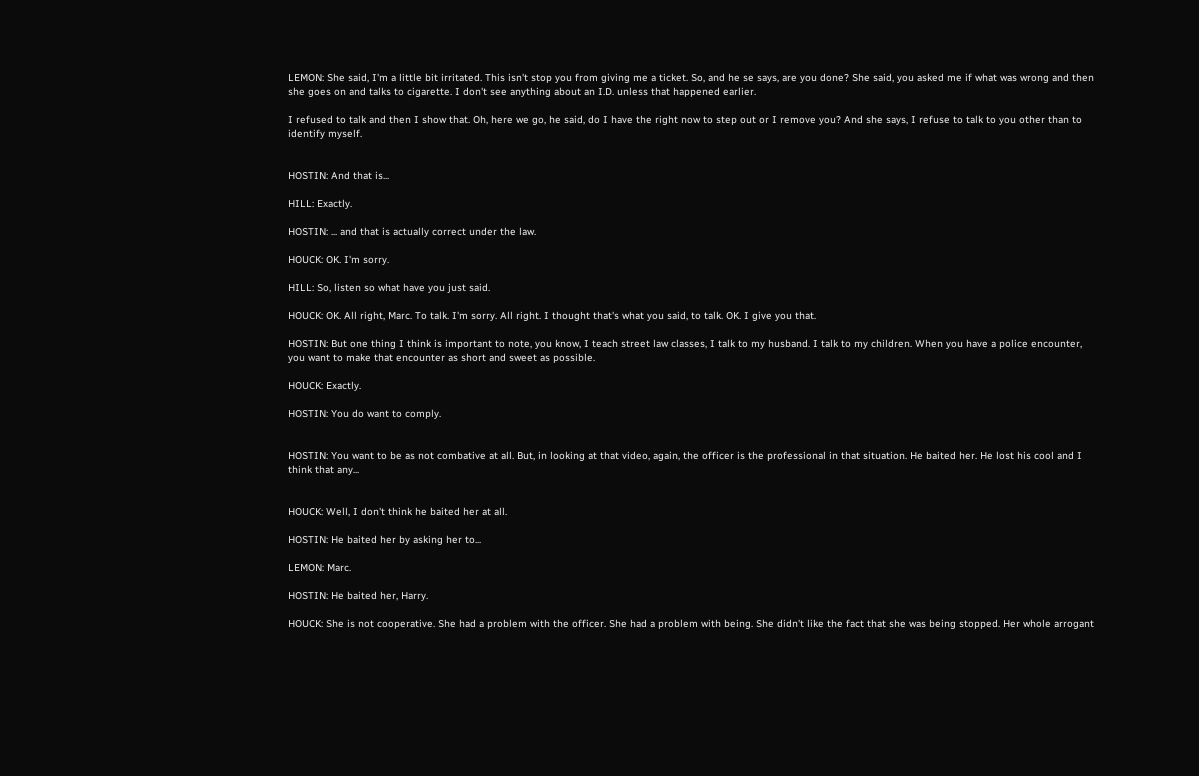LEMON: She said, I'm a little bit irritated. This isn't stop you from giving me a ticket. So, and he se says, are you done? She said, you asked me if what was wrong and then she goes on and talks to cigarette. I don't see anything about an I.D. unless that happened earlier.

I refused to talk and then I show that. Oh, here we go, he said, do I have the right now to step out or I remove you? And she says, I refuse to talk to you other than to identify myself.


HOSTIN: And that is...

HILL: Exactly.

HOSTIN: ... and that is actually correct under the law.

HOUCK: OK. I'm sorry.

HILL: So, listen so what have you just said.

HOUCK: OK. All right, Marc. To talk. I'm sorry. All right. I thought that's what you said, to talk. OK. I give you that.

HOSTIN: But one thing I think is important to note, you know, I teach street law classes, I talk to my husband. I talk to my children. When you have a police encounter, you want to make that encounter as short and sweet as possible.

HOUCK: Exactly.

HOSTIN: You do want to comply.


HOSTIN: You want to be as not combative at all. But, in looking at that video, again, the officer is the professional in that situation. He baited her. He lost his cool and I think that any...


HOUCK: Well, I don't think he baited her at all.

HOSTIN: He baited her by asking her to...

LEMON: Marc.

HOSTIN: He baited her, Harry.

HOUCK: She is not cooperative. She had a problem with the officer. She had a problem with being. She didn't like the fact that she was being stopped. Her whole arrogant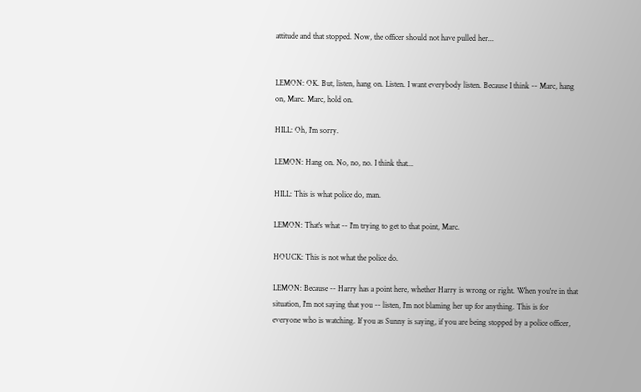attitude and that stopped. Now, the officer should not have pulled her...


LEMON: OK. But, listen, hang on. Listen. I want everybody listen. Because I think -- Marc, hang on, Marc. Marc, hold on.

HILL: Oh, I'm sorry.

LEMON: Hang on. No, no, no. I think that...

HILL: This is what police do, man.

LEMON: That's what -- I'm trying to get to that point, Marc.

HOUCK: This is not what the police do.

LEMON: Because -- Harry has a point here, whether Harry is wrong or right. When you're in that situation, I'm not saying that you -- listen, I'm not blaming her up for anything. This is for everyone who is watching. If you as Sunny is saying, if you are being stopped by a police officer,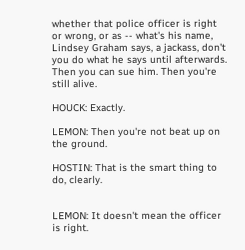whether that police officer is right or wrong, or as -- what's his name, Lindsey Graham says, a jackass, don't you do what he says until afterwards. Then you can sue him. Then you're still alive.

HOUCK: Exactly.

LEMON: Then you're not beat up on the ground.

HOSTIN: That is the smart thing to do, clearly.


LEMON: It doesn't mean the officer is right.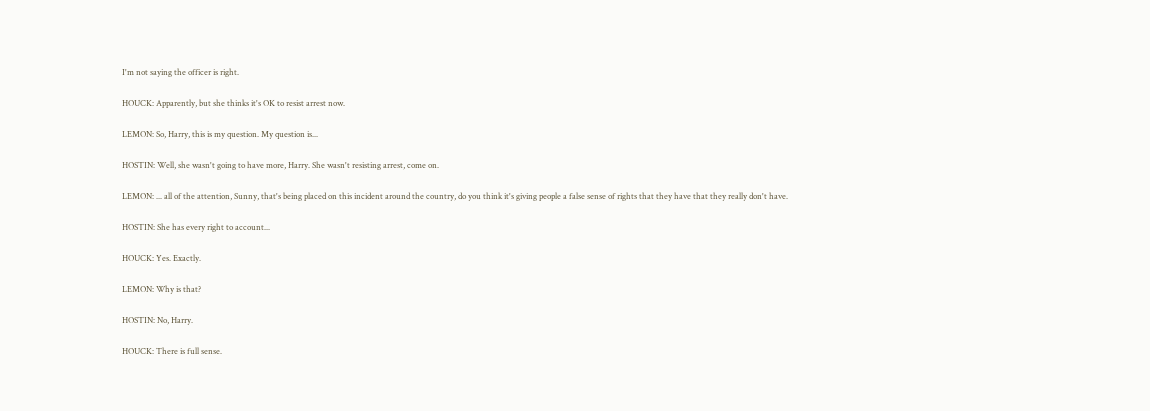I'm not saying the officer is right.

HOUCK: Apparently, but she thinks it's OK to resist arrest now.

LEMON: So, Harry, this is my question. My question is...

HOSTIN: Well, she wasn't going to have more, Harry. She wasn't resisting arrest, come on.

LEMON: ... all of the attention, Sunny, that's being placed on this incident around the country, do you think it's giving people a false sense of rights that they have that they really don't have.

HOSTIN: She has every right to account...

HOUCK: Yes. Exactly.

LEMON: Why is that?

HOSTIN: No, Harry.

HOUCK: There is full sense.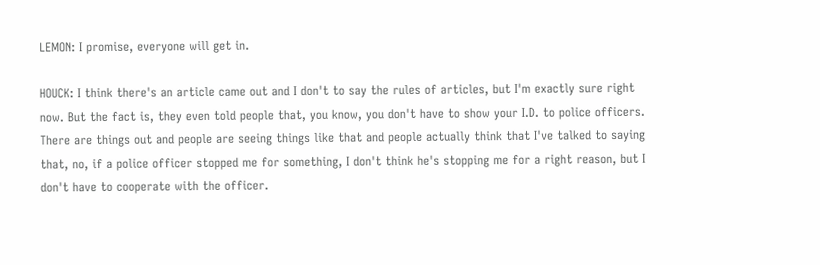LEMON: I promise, everyone will get in.

HOUCK: I think there's an article came out and I don't to say the rules of articles, but I'm exactly sure right now. But the fact is, they even told people that, you know, you don't have to show your I.D. to police officers. There are things out and people are seeing things like that and people actually think that I've talked to saying that, no, if a police officer stopped me for something, I don't think he's stopping me for a right reason, but I don't have to cooperate with the officer.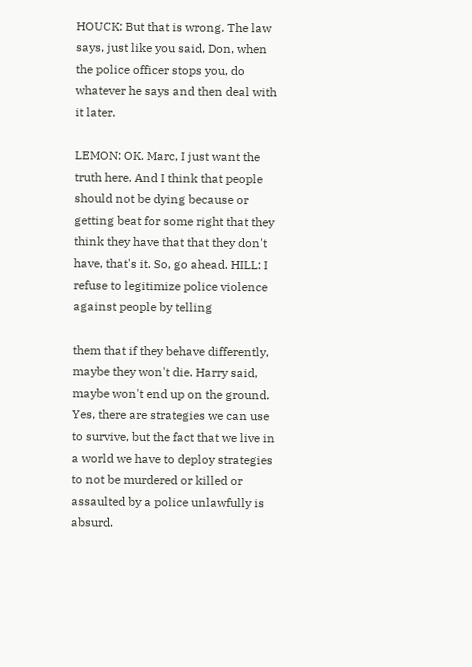HOUCK: But that is wrong. The law says, just like you said, Don, when the police officer stops you, do whatever he says and then deal with it later.

LEMON: OK. Marc, I just want the truth here. And I think that people should not be dying because or getting beat for some right that they think they have that that they don't have, that's it. So, go ahead. HILL: I refuse to legitimize police violence against people by telling

them that if they behave differently, maybe they won't die. Harry said, maybe won't end up on the ground. Yes, there are strategies we can use to survive, but the fact that we live in a world we have to deploy strategies to not be murdered or killed or assaulted by a police unlawfully is absurd.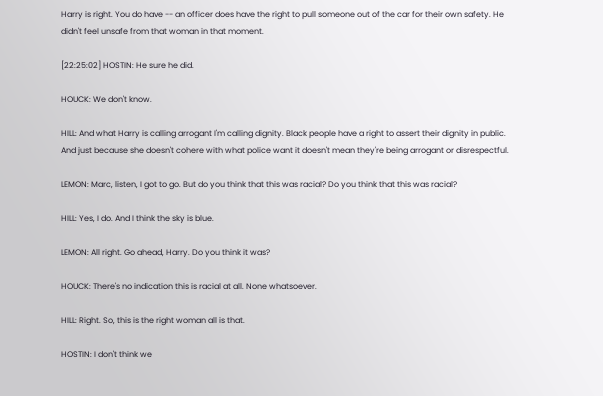Harry is right. You do have -- an officer does have the right to pull someone out of the car for their own safety. He didn't feel unsafe from that woman in that moment.

[22:25:02] HOSTIN: He sure he did.

HOUCK: We don't know.

HILL: And what Harry is calling arrogant I'm calling dignity. Black people have a right to assert their dignity in public. And just because she doesn't cohere with what police want it doesn't mean they're being arrogant or disrespectful.

LEMON: Marc, listen, I got to go. But do you think that this was racial? Do you think that this was racial?

HILL: Yes, I do. And I think the sky is blue.

LEMON: All right. Go ahead, Harry. Do you think it was?

HOUCK: There's no indication this is racial at all. None whatsoever.

HILL: Right. So, this is the right woman all is that.

HOSTIN: I don't think we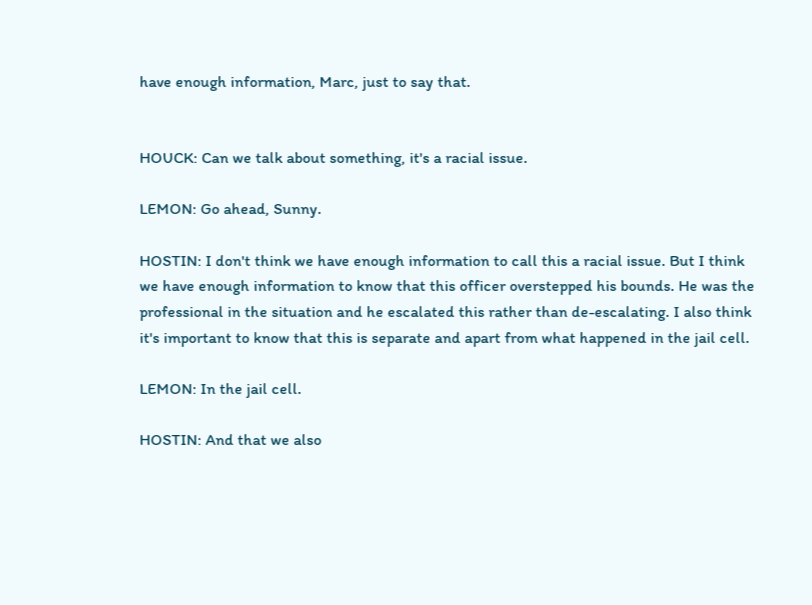have enough information, Marc, just to say that.


HOUCK: Can we talk about something, it's a racial issue.

LEMON: Go ahead, Sunny.

HOSTIN: I don't think we have enough information to call this a racial issue. But I think we have enough information to know that this officer overstepped his bounds. He was the professional in the situation and he escalated this rather than de-escalating. I also think it's important to know that this is separate and apart from what happened in the jail cell.

LEMON: In the jail cell.

HOSTIN: And that we also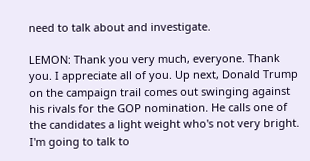need to talk about and investigate.

LEMON: Thank you very much, everyone. Thank you. I appreciate all of you. Up next, Donald Trump on the campaign trail comes out swinging against his rivals for the GOP nomination. He calls one of the candidates a light weight who's not very bright. I'm going to talk to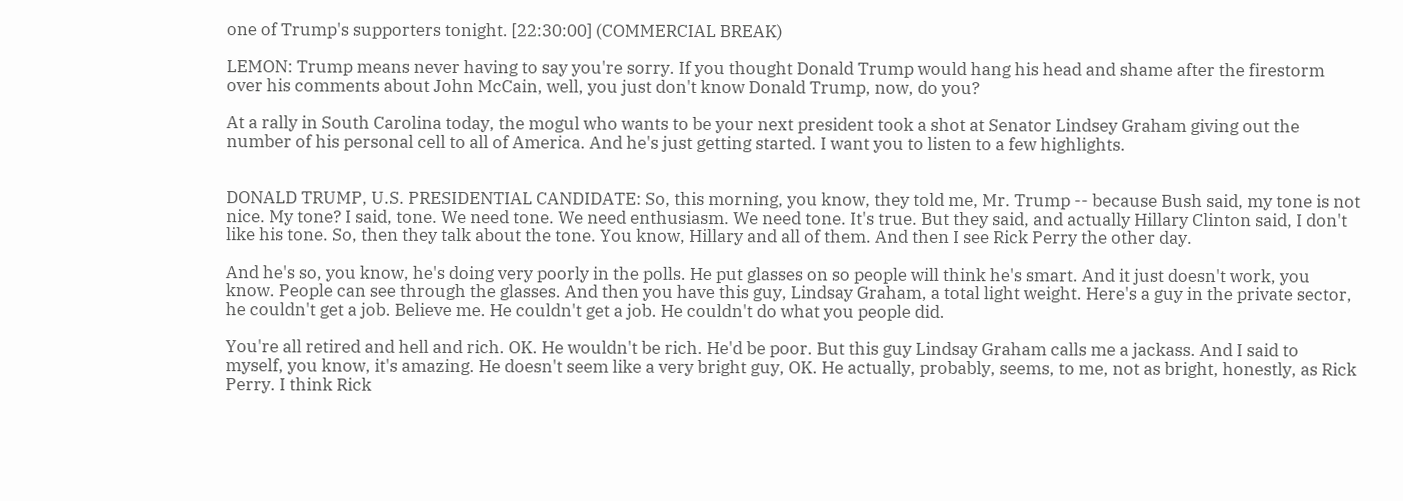one of Trump's supporters tonight. [22:30:00] (COMMERCIAL BREAK)

LEMON: Trump means never having to say you're sorry. If you thought Donald Trump would hang his head and shame after the firestorm over his comments about John McCain, well, you just don't know Donald Trump, now, do you?

At a rally in South Carolina today, the mogul who wants to be your next president took a shot at Senator Lindsey Graham giving out the number of his personal cell to all of America. And he's just getting started. I want you to listen to a few highlights.


DONALD TRUMP, U.S. PRESIDENTIAL CANDIDATE: So, this morning, you know, they told me, Mr. Trump -- because Bush said, my tone is not nice. My tone? I said, tone. We need tone. We need enthusiasm. We need tone. It's true. But they said, and actually Hillary Clinton said, I don't like his tone. So, then they talk about the tone. You know, Hillary and all of them. And then I see Rick Perry the other day.

And he's so, you know, he's doing very poorly in the polls. He put glasses on so people will think he's smart. And it just doesn't work, you know. People can see through the glasses. And then you have this guy, Lindsay Graham, a total light weight. Here's a guy in the private sector, he couldn't get a job. Believe me. He couldn't get a job. He couldn't do what you people did.

You're all retired and hell and rich. OK. He wouldn't be rich. He'd be poor. But this guy Lindsay Graham calls me a jackass. And I said to myself, you know, it's amazing. He doesn't seem like a very bright guy, OK. He actually, probably, seems, to me, not as bright, honestly, as Rick Perry. I think Rick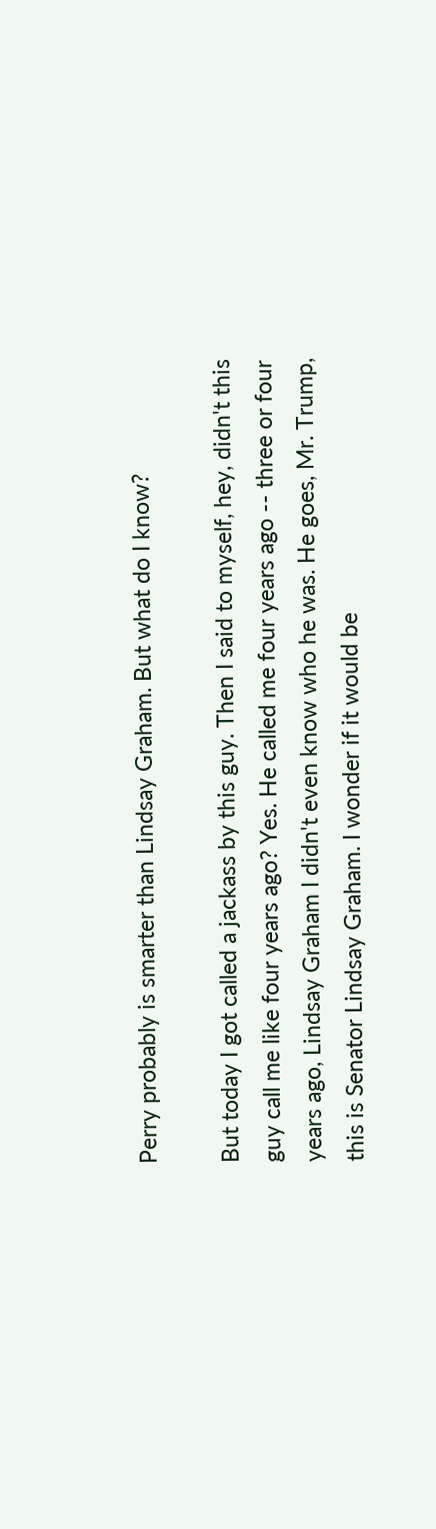Perry probably is smarter than Lindsay Graham. But what do I know?

But today I got called a jackass by this guy. Then I said to myself, hey, didn't this guy call me like four years ago? Yes. He called me four years ago -- three or four years ago, Lindsay Graham I didn't even know who he was. He goes, Mr. Trump, this is Senator Lindsay Graham. I wonder if it would be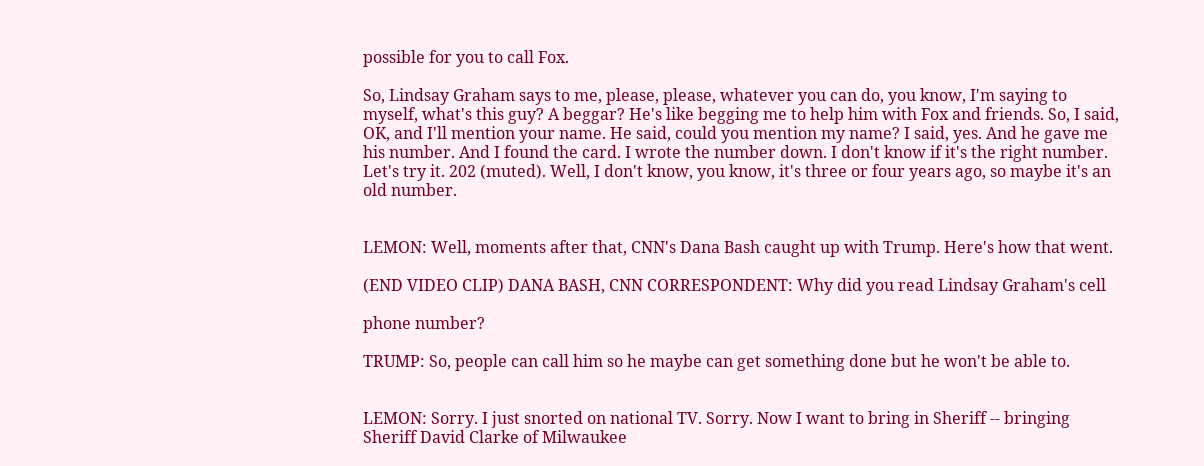possible for you to call Fox.

So, Lindsay Graham says to me, please, please, whatever you can do, you know, I'm saying to myself, what's this guy? A beggar? He's like begging me to help him with Fox and friends. So, I said, OK, and I'll mention your name. He said, could you mention my name? I said, yes. And he gave me his number. And I found the card. I wrote the number down. I don't know if it's the right number. Let's try it. 202 (muted). Well, I don't know, you know, it's three or four years ago, so maybe it's an old number.


LEMON: Well, moments after that, CNN's Dana Bash caught up with Trump. Here's how that went.

(END VIDEO CLIP) DANA BASH, CNN CORRESPONDENT: Why did you read Lindsay Graham's cell

phone number?

TRUMP: So, people can call him so he maybe can get something done but he won't be able to.


LEMON: Sorry. I just snorted on national TV. Sorry. Now I want to bring in Sheriff -- bringing Sheriff David Clarke of Milwaukee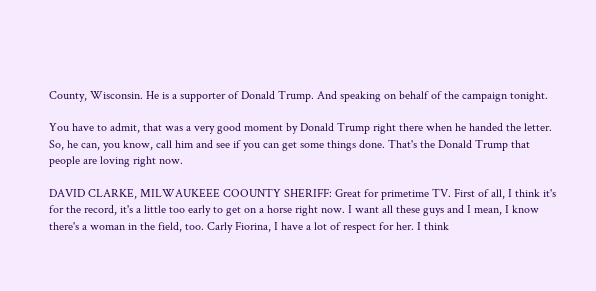County, Wisconsin. He is a supporter of Donald Trump. And speaking on behalf of the campaign tonight.

You have to admit, that was a very good moment by Donald Trump right there when he handed the letter. So, he can, you know, call him and see if you can get some things done. That's the Donald Trump that people are loving right now.

DAVID CLARKE, MILWAUKEEE COOUNTY SHERIFF: Great for primetime TV. First of all, I think it's for the record, it's a little too early to get on a horse right now. I want all these guys and I mean, I know there's a woman in the field, too. Carly Fiorina, I have a lot of respect for her. I think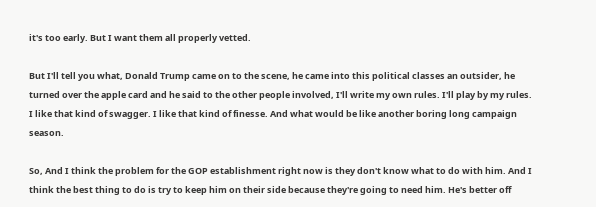it's too early. But I want them all properly vetted.

But I'll tell you what, Donald Trump came on to the scene, he came into this political classes an outsider, he turned over the apple card and he said to the other people involved, I'll write my own rules. I'll play by my rules. I like that kind of swagger. I like that kind of finesse. And what would be like another boring long campaign season.

So, And I think the problem for the GOP establishment right now is they don't know what to do with him. And I think the best thing to do is try to keep him on their side because they're going to need him. He's better off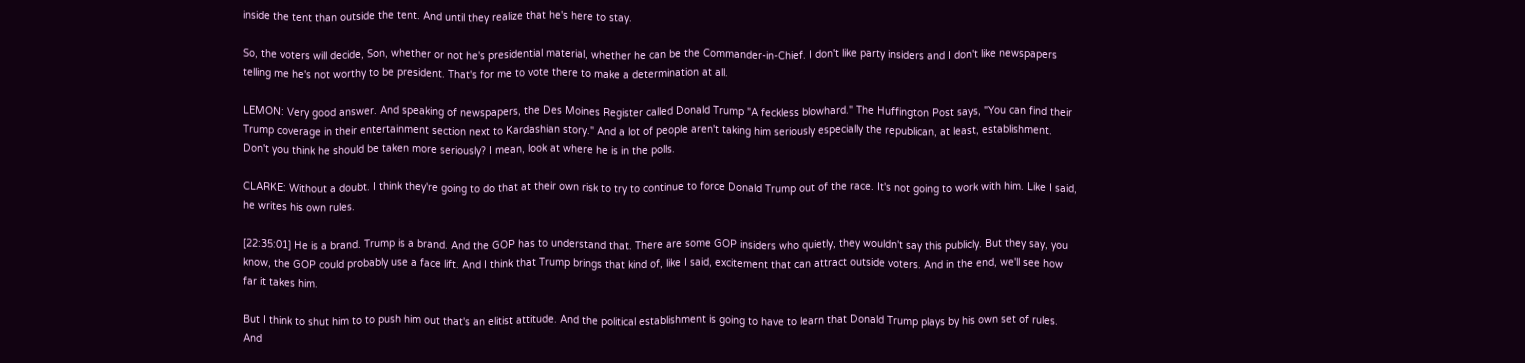inside the tent than outside the tent. And until they realize that he's here to stay.

So, the voters will decide, Son, whether or not he's presidential material, whether he can be the Commander-in-Chief. I don't like party insiders and I don't like newspapers telling me he's not worthy to be president. That's for me to vote there to make a determination at all.

LEMON: Very good answer. And speaking of newspapers, the Des Moines Register called Donald Trump "A feckless blowhard." The Huffington Post says, "You can find their Trump coverage in their entertainment section next to Kardashian story." And a lot of people aren't taking him seriously especially the republican, at least, establishment. Don't you think he should be taken more seriously? I mean, look at where he is in the polls.

CLARKE: Without a doubt. I think they're going to do that at their own risk to try to continue to force Donald Trump out of the race. It's not going to work with him. Like I said, he writes his own rules.

[22:35:01] He is a brand. Trump is a brand. And the GOP has to understand that. There are some GOP insiders who quietly, they wouldn't say this publicly. But they say, you know, the GOP could probably use a face lift. And I think that Trump brings that kind of, like I said, excitement that can attract outside voters. And in the end, we'll see how far it takes him.

But I think to shut him to to push him out that's an elitist attitude. And the political establishment is going to have to learn that Donald Trump plays by his own set of rules. And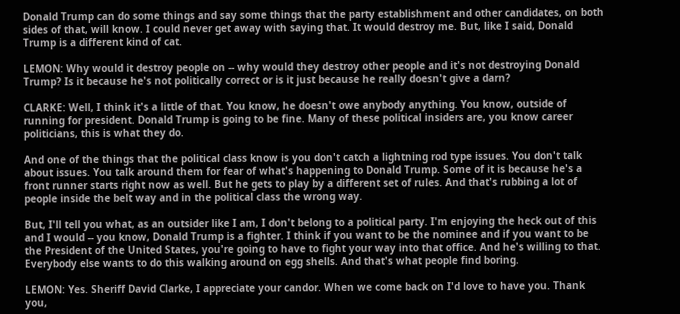Donald Trump can do some things and say some things that the party establishment and other candidates, on both sides of that, will know. I could never get away with saying that. It would destroy me. But, like I said, Donald Trump is a different kind of cat.

LEMON: Why would it destroy people on -- why would they destroy other people and it's not destroying Donald Trump? Is it because he's not politically correct or is it just because he really doesn't give a darn?

CLARKE: Well, I think it's a little of that. You know, he doesn't owe anybody anything. You know, outside of running for president. Donald Trump is going to be fine. Many of these political insiders are, you know career politicians, this is what they do.

And one of the things that the political class know is you don't catch a lightning rod type issues. You don't talk about issues. You talk around them for fear of what's happening to Donald Trump. Some of it is because he's a front runner starts right now as well. But he gets to play by a different set of rules. And that's rubbing a lot of people inside the belt way and in the political class the wrong way.

But, I'll tell you what, as an outsider like I am, I don't belong to a political party. I'm enjoying the heck out of this and I would -- you know, Donald Trump is a fighter. I think if you want to be the nominee and if you want to be the President of the United States, you're going to have to fight your way into that office. And he's willing to that. Everybody else wants to do this walking around on egg shells. And that's what people find boring.

LEMON: Yes. Sheriff David Clarke, I appreciate your candor. When we come back on I'd love to have you. Thank you,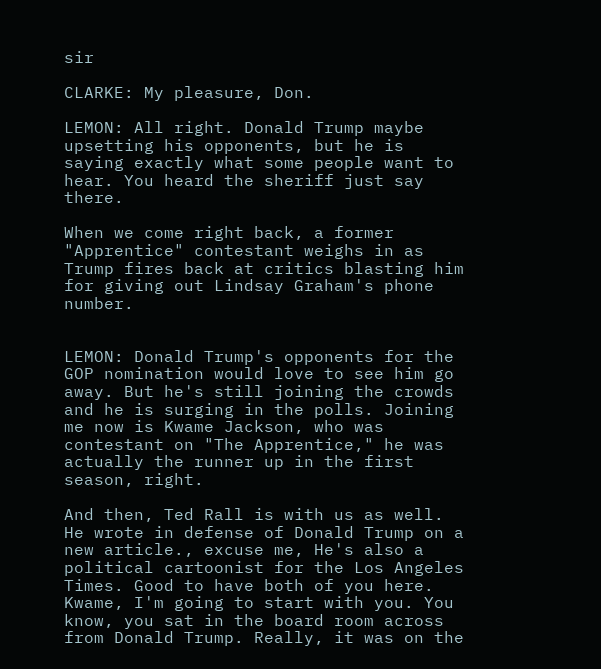sir

CLARKE: My pleasure, Don.

LEMON: All right. Donald Trump maybe upsetting his opponents, but he is saying exactly what some people want to hear. You heard the sheriff just say there.

When we come right back, a former "Apprentice" contestant weighs in as Trump fires back at critics blasting him for giving out Lindsay Graham's phone number.


LEMON: Donald Trump's opponents for the GOP nomination would love to see him go away. But he's still joining the crowds and he is surging in the polls. Joining me now is Kwame Jackson, who was contestant on "The Apprentice," he was actually the runner up in the first season, right.

And then, Ted Rall is with us as well. He wrote in defense of Donald Trump on a new article., excuse me, He's also a political cartoonist for the Los Angeles Times. Good to have both of you here. Kwame, I'm going to start with you. You know, you sat in the board room across from Donald Trump. Really, it was on the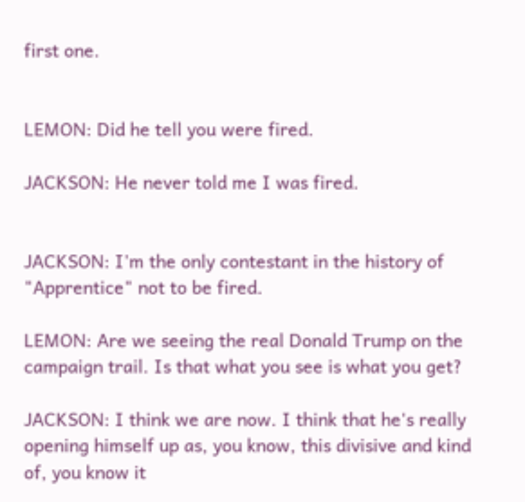first one.


LEMON: Did he tell you were fired.

JACKSON: He never told me I was fired.


JACKSON: I'm the only contestant in the history of "Apprentice" not to be fired.

LEMON: Are we seeing the real Donald Trump on the campaign trail. Is that what you see is what you get?

JACKSON: I think we are now. I think that he's really opening himself up as, you know, this divisive and kind of, you know it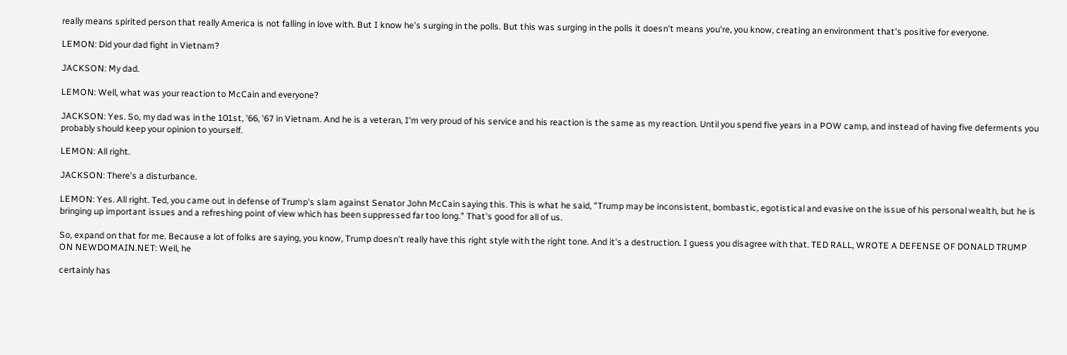really means spirited person that really America is not falling in love with. But I know he's surging in the polls. But this was surging in the polls it doesn't means you're, you know, creating an environment that's positive for everyone.

LEMON: Did your dad fight in Vietnam?

JACKSON: My dad.

LEMON: Well, what was your reaction to McCain and everyone?

JACKSON: Yes. So, my dad was in the 101st, '66, '67 in Vietnam. And he is a veteran, I'm very proud of his service and his reaction is the same as my reaction. Until you spend five years in a POW camp, and instead of having five deferments you probably should keep your opinion to yourself.

LEMON: All right.

JACKSON: There's a disturbance.

LEMON: Yes. All right. Ted, you came out in defense of Trump's slam against Senator John McCain saying this. This is what he said, "Trump may be inconsistent, bombastic, egotistical and evasive on the issue of his personal wealth, but he is bringing up important issues and a refreshing point of view which has been suppressed far too long." That's good for all of us.

So, expand on that for me. Because a lot of folks are saying, you know, Trump doesn't really have this right style with the right tone. And it's a destruction. I guess you disagree with that. TED RALL, WROTE A DEFENSE OF DONALD TRUMP ON NEWDOMAIN.NET: Well, he

certainly has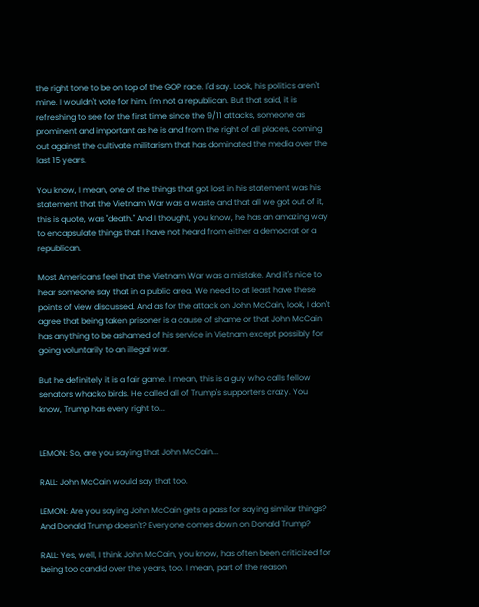the right tone to be on top of the GOP race. I'd say. Look, his politics aren't mine. I wouldn't vote for him. I'm not a republican. But that said, it is refreshing to see for the first time since the 9/11 attacks, someone as prominent and important as he is and from the right of all places, coming out against the cultivate militarism that has dominated the media over the last 15 years.

You know, I mean, one of the things that got lost in his statement was his statement that the Vietnam War was a waste and that all we got out of it, this is quote, was "death." And I thought, you know, he has an amazing way to encapsulate things that I have not heard from either a democrat or a republican.

Most Americans feel that the Vietnam War was a mistake. And it's nice to hear someone say that in a public area. We need to at least have these points of view discussed. And as for the attack on John McCain, look, I don't agree that being taken prisoner is a cause of shame or that John McCain has anything to be ashamed of his service in Vietnam except possibly for going voluntarily to an illegal war.

But he definitely it is a fair game. I mean, this is a guy who calls fellow senators whacko birds. He called all of Trump's supporters crazy. You know, Trump has every right to...


LEMON: So, are you saying that John McCain...

RALL: John McCain would say that too.

LEMON: Are you saying John McCain gets a pass for saying similar things? And Donald Trump doesn't? Everyone comes down on Donald Trump?

RALL: Yes, well, I think John McCain, you know, has often been criticized for being too candid over the years, too. I mean, part of the reason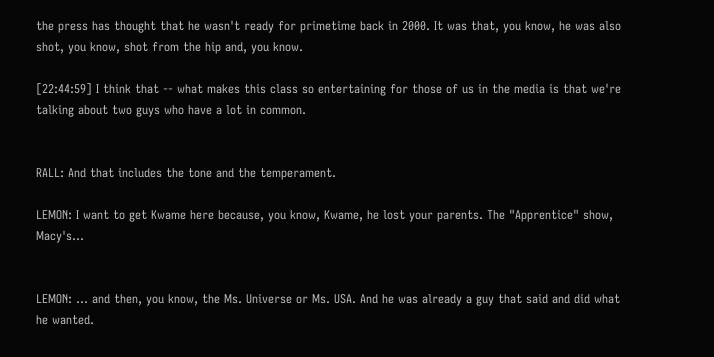the press has thought that he wasn't ready for primetime back in 2000. It was that, you know, he was also shot, you know, shot from the hip and, you know.

[22:44:59] I think that -- what makes this class so entertaining for those of us in the media is that we're talking about two guys who have a lot in common.


RALL: And that includes the tone and the temperament.

LEMON: I want to get Kwame here because, you know, Kwame, he lost your parents. The "Apprentice" show, Macy's...


LEMON: ... and then, you know, the Ms. Universe or Ms. USA. And he was already a guy that said and did what he wanted.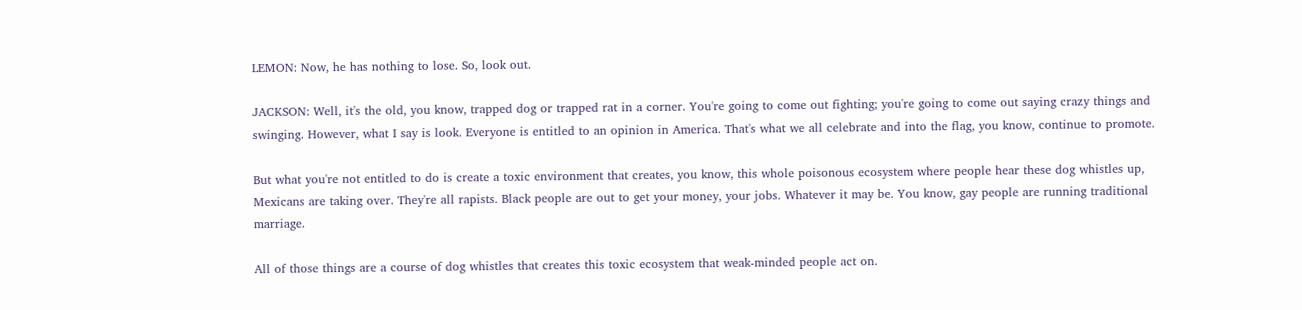LEMON: Now, he has nothing to lose. So, look out.

JACKSON: Well, it's the old, you know, trapped dog or trapped rat in a corner. You're going to come out fighting; you're going to come out saying crazy things and swinging. However, what I say is look. Everyone is entitled to an opinion in America. That's what we all celebrate and into the flag, you know, continue to promote.

But what you're not entitled to do is create a toxic environment that creates, you know, this whole poisonous ecosystem where people hear these dog whistles up, Mexicans are taking over. They're all rapists. Black people are out to get your money, your jobs. Whatever it may be. You know, gay people are running traditional marriage.

All of those things are a course of dog whistles that creates this toxic ecosystem that weak-minded people act on.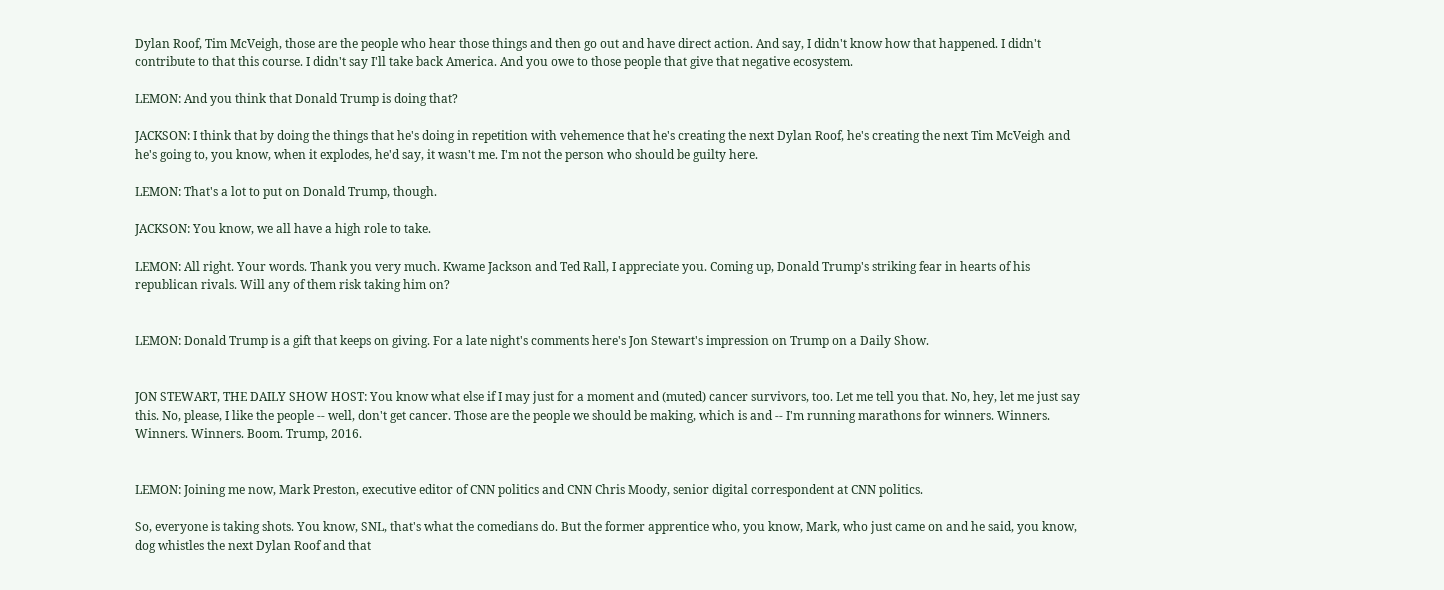Dylan Roof, Tim McVeigh, those are the people who hear those things and then go out and have direct action. And say, I didn't know how that happened. I didn't contribute to that this course. I didn't say I'll take back America. And you owe to those people that give that negative ecosystem.

LEMON: And you think that Donald Trump is doing that?

JACKSON: I think that by doing the things that he's doing in repetition with vehemence that he's creating the next Dylan Roof, he's creating the next Tim McVeigh and he's going to, you know, when it explodes, he'd say, it wasn't me. I'm not the person who should be guilty here.

LEMON: That's a lot to put on Donald Trump, though.

JACKSON: You know, we all have a high role to take.

LEMON: All right. Your words. Thank you very much. Kwame Jackson and Ted Rall, I appreciate you. Coming up, Donald Trump's striking fear in hearts of his republican rivals. Will any of them risk taking him on?


LEMON: Donald Trump is a gift that keeps on giving. For a late night's comments here's Jon Stewart's impression on Trump on a Daily Show.


JON STEWART, THE DAILY SHOW HOST: You know what else if I may just for a moment and (muted) cancer survivors, too. Let me tell you that. No, hey, let me just say this. No, please, I like the people -- well, don't get cancer. Those are the people we should be making, which is and -- I'm running marathons for winners. Winners. Winners. Winners. Boom. Trump, 2016.


LEMON: Joining me now, Mark Preston, executive editor of CNN politics and CNN Chris Moody, senior digital correspondent at CNN politics.

So, everyone is taking shots. You know, SNL, that's what the comedians do. But the former apprentice who, you know, Mark, who just came on and he said, you know, dog whistles the next Dylan Roof and that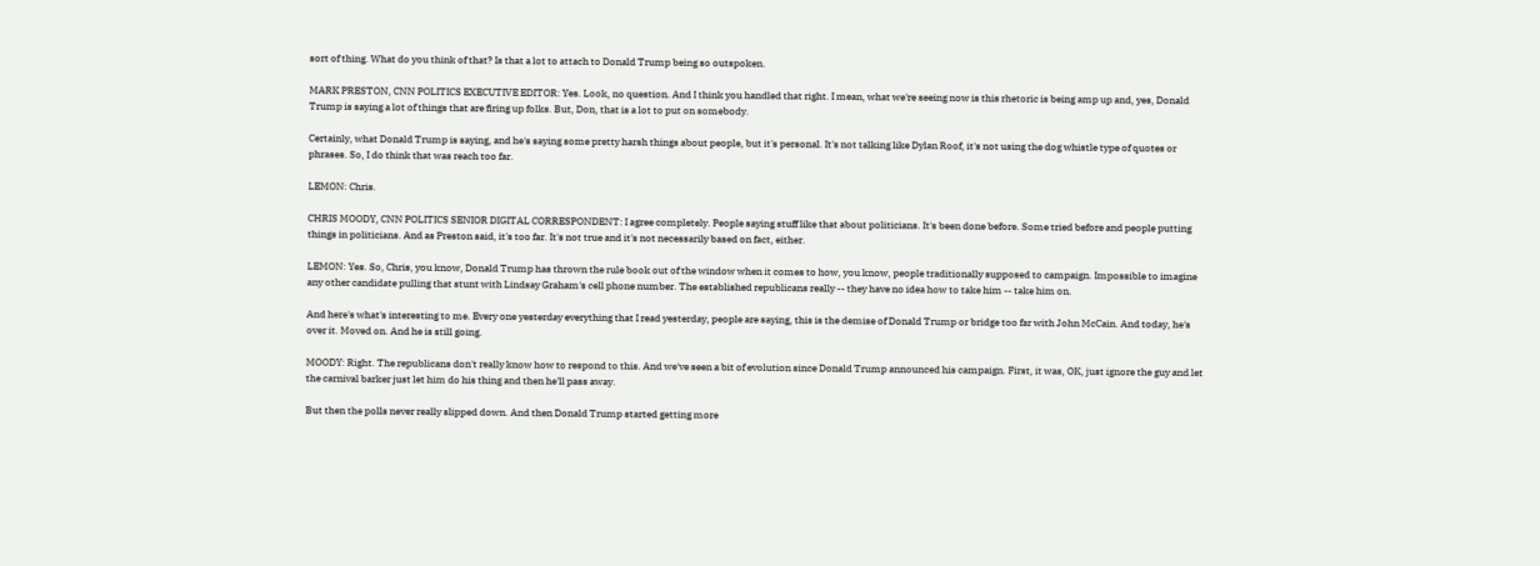sort of thing. What do you think of that? Is that a lot to attach to Donald Trump being so outspoken.

MARK PRESTON, CNN POLITICS EXECUTIVE EDITOR: Yes. Look, no question. And I think you handled that right. I mean, what we're seeing now is this rhetoric is being amp up and, yes, Donald Trump is saying a lot of things that are firing up folks. But, Don, that is a lot to put on somebody.

Certainly, what Donald Trump is saying, and he's saying some pretty harsh things about people, but it's personal. It's not talking like Dylan Roof, it's not using the dog whistle type of quotes or phrases. So, I do think that was reach too far.

LEMON: Chris.

CHRIS MOODY, CNN POLITICS SENIOR DIGITAL CORRESPONDENT: I agree completely. People saying stuff like that about politicians. It's been done before. Some tried before and people putting things in politicians. And as Preston said, it's too far. It's not true and it's not necessarily based on fact, either.

LEMON: Yes. So, Chris, you know, Donald Trump has thrown the rule book out of the window when it comes to how, you know, people traditionally supposed to campaign. Impossible to imagine any other candidate pulling that stunt with Lindsay Graham's cell phone number. The established republicans really -- they have no idea how to take him -- take him on.

And here's what's interesting to me. Every one yesterday everything that I read yesterday, people are saying, this is the demise of Donald Trump or bridge too far with John McCain. And today, he's over it. Moved on. And he is still going.

MOODY: Right. The republicans don't really know how to respond to this. And we've seen a bit of evolution since Donald Trump announced his campaign. First, it was, OK, just ignore the guy and let the carnival barker just let him do his thing and then he'll pass away.

But then the polls never really slipped down. And then Donald Trump started getting more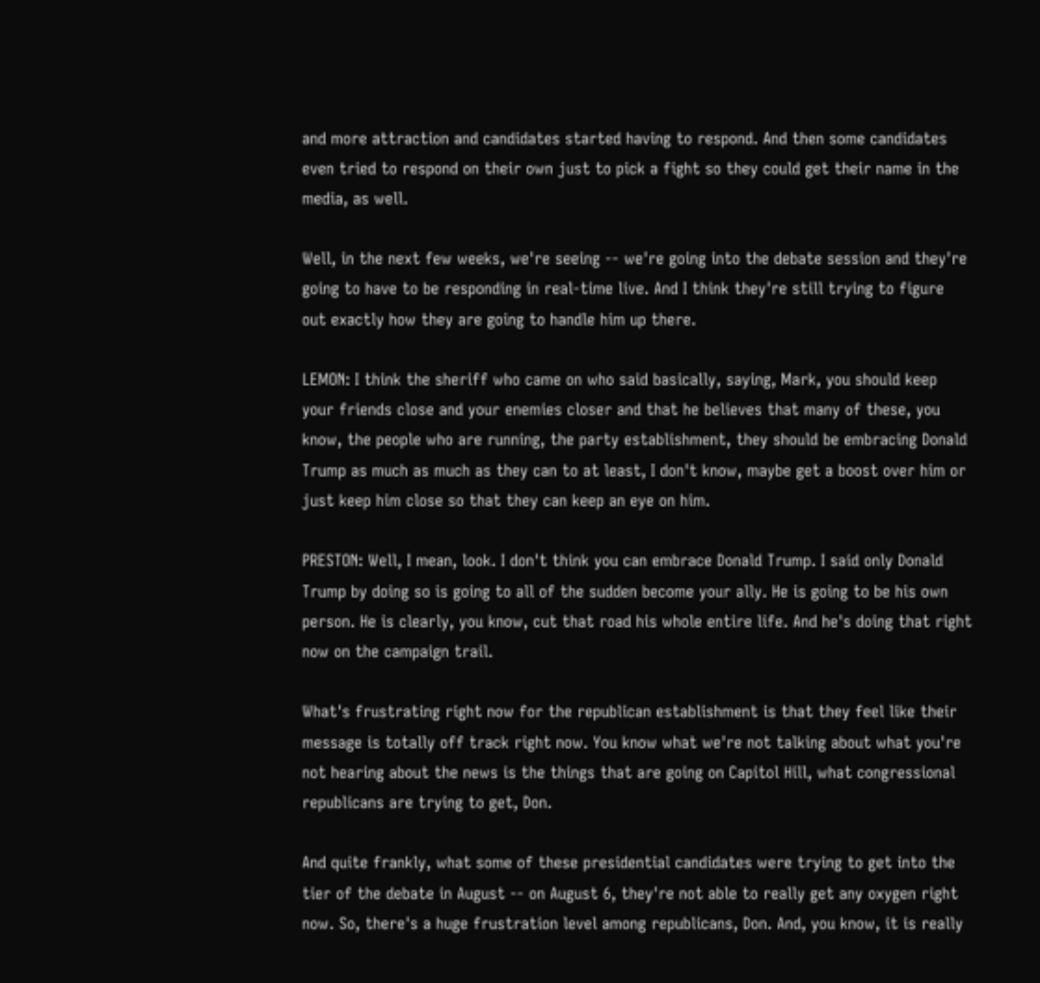and more attraction and candidates started having to respond. And then some candidates even tried to respond on their own just to pick a fight so they could get their name in the media, as well.

Well, in the next few weeks, we're seeing -- we're going into the debate session and they're going to have to be responding in real-time live. And I think they're still trying to figure out exactly how they are going to handle him up there.

LEMON: I think the sheriff who came on who said basically, saying, Mark, you should keep your friends close and your enemies closer and that he believes that many of these, you know, the people who are running, the party establishment, they should be embracing Donald Trump as much as much as they can to at least, I don't know, maybe get a boost over him or just keep him close so that they can keep an eye on him.

PRESTON: Well, I mean, look. I don't think you can embrace Donald Trump. I said only Donald Trump by doing so is going to all of the sudden become your ally. He is going to be his own person. He is clearly, you know, cut that road his whole entire life. And he's doing that right now on the campaign trail.

What's frustrating right now for the republican establishment is that they feel like their message is totally off track right now. You know what we're not talking about what you're not hearing about the news is the things that are going on Capitol Hill, what congressional republicans are trying to get, Don.

And quite frankly, what some of these presidential candidates were trying to get into the tier of the debate in August -- on August 6, they're not able to really get any oxygen right now. So, there's a huge frustration level among republicans, Don. And, you know, it is really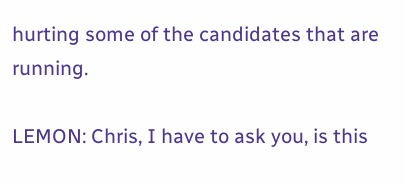hurting some of the candidates that are running.

LEMON: Chris, I have to ask you, is this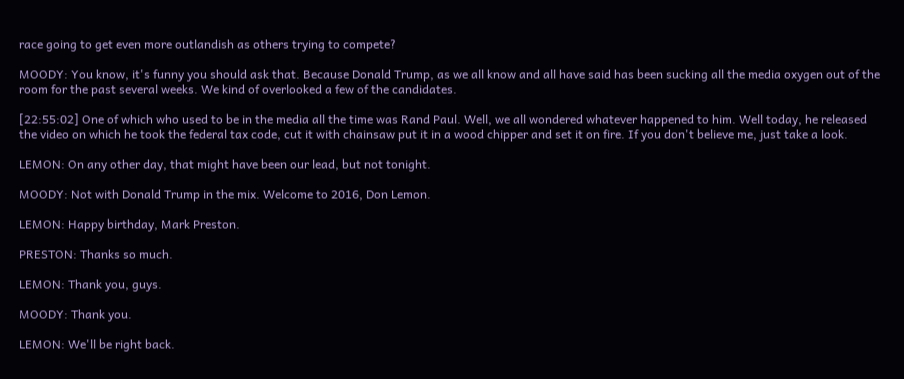race going to get even more outlandish as others trying to compete?

MOODY: You know, it's funny you should ask that. Because Donald Trump, as we all know and all have said has been sucking all the media oxygen out of the room for the past several weeks. We kind of overlooked a few of the candidates.

[22:55:02] One of which who used to be in the media all the time was Rand Paul. Well, we all wondered whatever happened to him. Well today, he released the video on which he took the federal tax code, cut it with chainsaw put it in a wood chipper and set it on fire. If you don't believe me, just take a look.

LEMON: On any other day, that might have been our lead, but not tonight.

MOODY: Not with Donald Trump in the mix. Welcome to 2016, Don Lemon.

LEMON: Happy birthday, Mark Preston.

PRESTON: Thanks so much.

LEMON: Thank you, guys.

MOODY: Thank you.

LEMON: We'll be right back.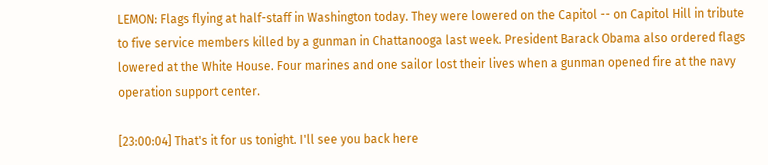LEMON: Flags flying at half-staff in Washington today. They were lowered on the Capitol -- on Capitol Hill in tribute to five service members killed by a gunman in Chattanooga last week. President Barack Obama also ordered flags lowered at the White House. Four marines and one sailor lost their lives when a gunman opened fire at the navy operation support center.

[23:00:04] That's it for us tonight. I'll see you back here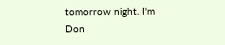tomorrow night. I'm Don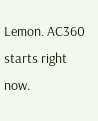Lemon. AC360 starts right now.